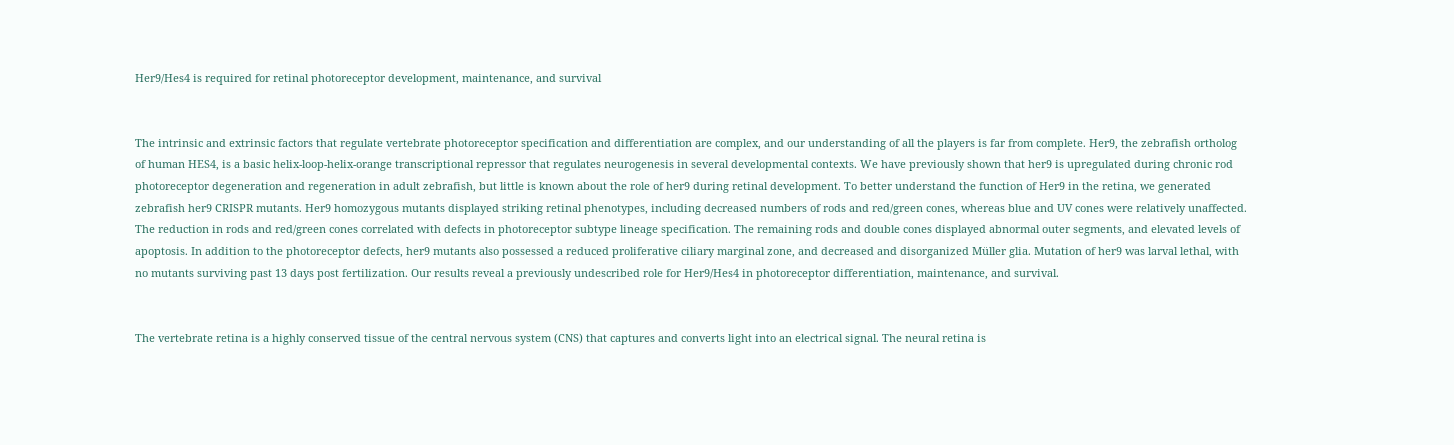Her9/Hes4 is required for retinal photoreceptor development, maintenance, and survival


The intrinsic and extrinsic factors that regulate vertebrate photoreceptor specification and differentiation are complex, and our understanding of all the players is far from complete. Her9, the zebrafish ortholog of human HES4, is a basic helix-loop-helix-orange transcriptional repressor that regulates neurogenesis in several developmental contexts. We have previously shown that her9 is upregulated during chronic rod photoreceptor degeneration and regeneration in adult zebrafish, but little is known about the role of her9 during retinal development. To better understand the function of Her9 in the retina, we generated zebrafish her9 CRISPR mutants. Her9 homozygous mutants displayed striking retinal phenotypes, including decreased numbers of rods and red/green cones, whereas blue and UV cones were relatively unaffected. The reduction in rods and red/green cones correlated with defects in photoreceptor subtype lineage specification. The remaining rods and double cones displayed abnormal outer segments, and elevated levels of apoptosis. In addition to the photoreceptor defects, her9 mutants also possessed a reduced proliferative ciliary marginal zone, and decreased and disorganized Müller glia. Mutation of her9 was larval lethal, with no mutants surviving past 13 days post fertilization. Our results reveal a previously undescribed role for Her9/Hes4 in photoreceptor differentiation, maintenance, and survival.


The vertebrate retina is a highly conserved tissue of the central nervous system (CNS) that captures and converts light into an electrical signal. The neural retina is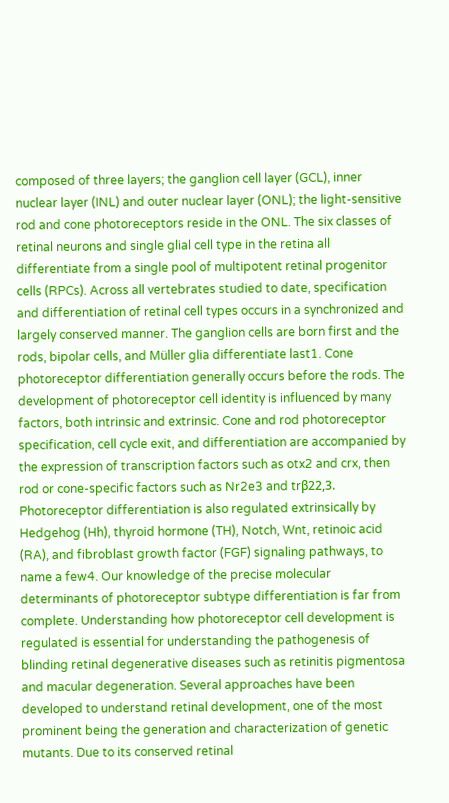composed of three layers; the ganglion cell layer (GCL), inner nuclear layer (INL) and outer nuclear layer (ONL); the light-sensitive rod and cone photoreceptors reside in the ONL. The six classes of retinal neurons and single glial cell type in the retina all differentiate from a single pool of multipotent retinal progenitor cells (RPCs). Across all vertebrates studied to date, specification and differentiation of retinal cell types occurs in a synchronized and largely conserved manner. The ganglion cells are born first and the rods, bipolar cells, and Müller glia differentiate last1. Cone photoreceptor differentiation generally occurs before the rods. The development of photoreceptor cell identity is influenced by many factors, both intrinsic and extrinsic. Cone and rod photoreceptor specification, cell cycle exit, and differentiation are accompanied by the expression of transcription factors such as otx2 and crx, then rod or cone-specific factors such as Nr2e3 and trβ22,3. Photoreceptor differentiation is also regulated extrinsically by Hedgehog (Hh), thyroid hormone (TH), Notch, Wnt, retinoic acid (RA), and fibroblast growth factor (FGF) signaling pathways, to name a few4. Our knowledge of the precise molecular determinants of photoreceptor subtype differentiation is far from complete. Understanding how photoreceptor cell development is regulated is essential for understanding the pathogenesis of blinding retinal degenerative diseases such as retinitis pigmentosa and macular degeneration. Several approaches have been developed to understand retinal development, one of the most prominent being the generation and characterization of genetic mutants. Due to its conserved retinal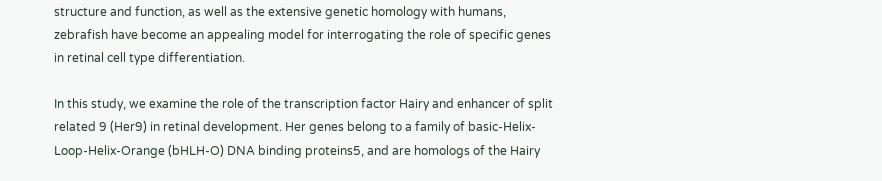structure and function, as well as the extensive genetic homology with humans, zebrafish have become an appealing model for interrogating the role of specific genes in retinal cell type differentiation.

In this study, we examine the role of the transcription factor Hairy and enhancer of split related 9 (Her9) in retinal development. Her genes belong to a family of basic-Helix-Loop-Helix-Orange (bHLH-O) DNA binding proteins5, and are homologs of the Hairy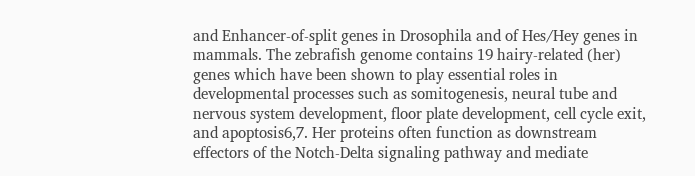and Enhancer-of-split genes in Drosophila and of Hes/Hey genes in mammals. The zebrafish genome contains 19 hairy-related (her) genes which have been shown to play essential roles in developmental processes such as somitogenesis, neural tube and nervous system development, floor plate development, cell cycle exit, and apoptosis6,7. Her proteins often function as downstream effectors of the Notch-Delta signaling pathway and mediate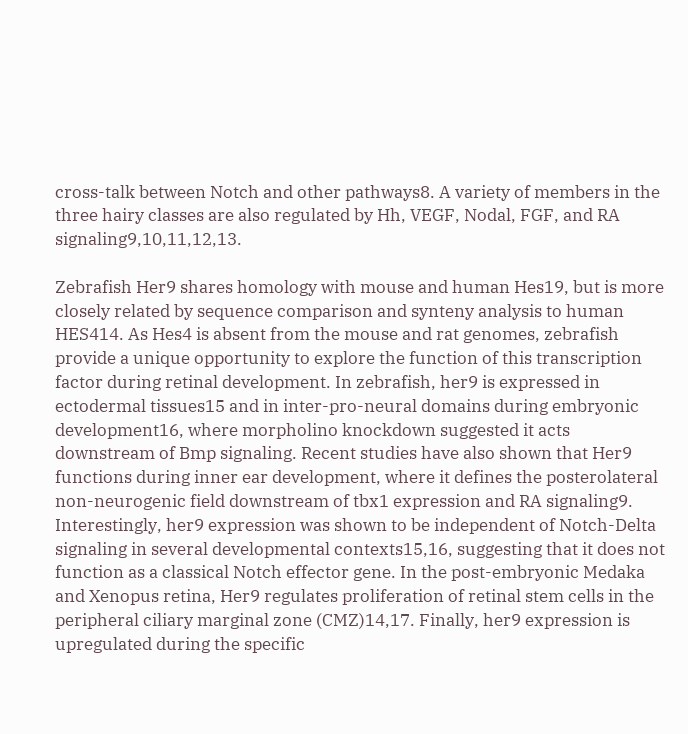cross-talk between Notch and other pathways8. A variety of members in the three hairy classes are also regulated by Hh, VEGF, Nodal, FGF, and RA signaling9,10,11,12,13.

Zebrafish Her9 shares homology with mouse and human Hes19, but is more closely related by sequence comparison and synteny analysis to human HES414. As Hes4 is absent from the mouse and rat genomes, zebrafish provide a unique opportunity to explore the function of this transcription factor during retinal development. In zebrafish, her9 is expressed in ectodermal tissues15 and in inter-pro-neural domains during embryonic development16, where morpholino knockdown suggested it acts downstream of Bmp signaling. Recent studies have also shown that Her9 functions during inner ear development, where it defines the posterolateral non-neurogenic field downstream of tbx1 expression and RA signaling9. Interestingly, her9 expression was shown to be independent of Notch-Delta signaling in several developmental contexts15,16, suggesting that it does not function as a classical Notch effector gene. In the post-embryonic Medaka and Xenopus retina, Her9 regulates proliferation of retinal stem cells in the peripheral ciliary marginal zone (CMZ)14,17. Finally, her9 expression is upregulated during the specific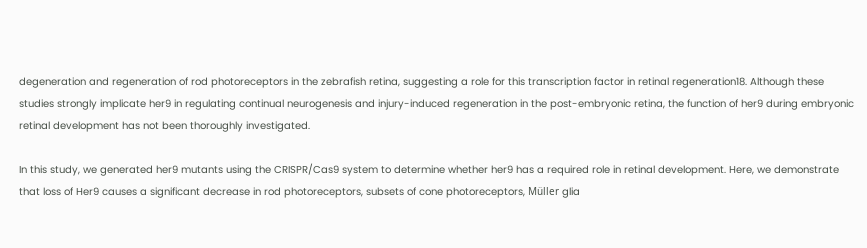degeneration and regeneration of rod photoreceptors in the zebrafish retina, suggesting a role for this transcription factor in retinal regeneration18. Although these studies strongly implicate her9 in regulating continual neurogenesis and injury-induced regeneration in the post-embryonic retina, the function of her9 during embryonic retinal development has not been thoroughly investigated.

In this study, we generated her9 mutants using the CRISPR/Cas9 system to determine whether her9 has a required role in retinal development. Here, we demonstrate that loss of Her9 causes a significant decrease in rod photoreceptors, subsets of cone photoreceptors, Müller glia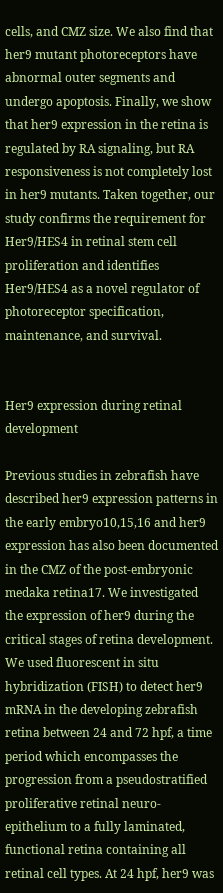cells, and CMZ size. We also find that her9 mutant photoreceptors have abnormal outer segments and undergo apoptosis. Finally, we show that her9 expression in the retina is regulated by RA signaling, but RA responsiveness is not completely lost in her9 mutants. Taken together, our study confirms the requirement for Her9/HES4 in retinal stem cell proliferation and identifies Her9/HES4 as a novel regulator of photoreceptor specification, maintenance, and survival.


Her9 expression during retinal development

Previous studies in zebrafish have described her9 expression patterns in the early embryo10,15,16 and her9 expression has also been documented in the CMZ of the post-embryonic medaka retina17. We investigated the expression of her9 during the critical stages of retina development. We used fluorescent in situ hybridization (FISH) to detect her9 mRNA in the developing zebrafish retina between 24 and 72 hpf, a time period which encompasses the progression from a pseudostratified proliferative retinal neuro-epithelium to a fully laminated, functional retina containing all retinal cell types. At 24 hpf, her9 was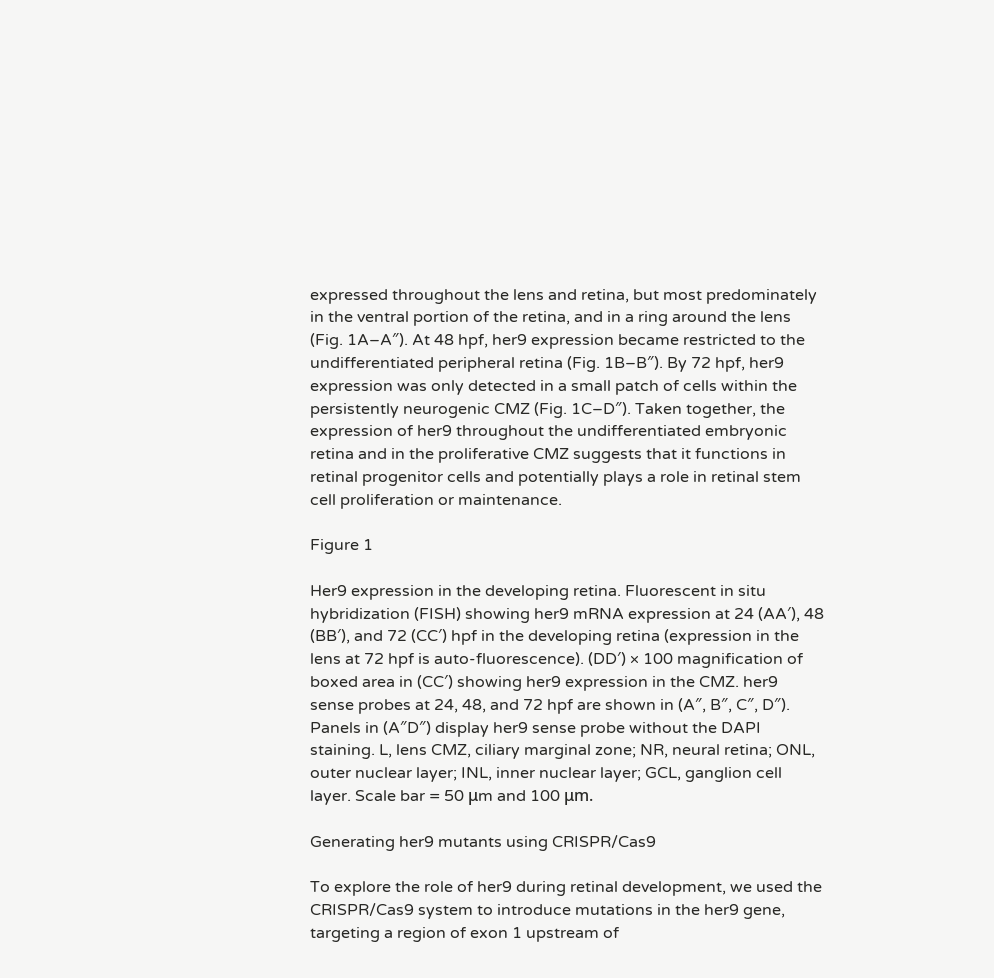expressed throughout the lens and retina, but most predominately in the ventral portion of the retina, and in a ring around the lens (Fig. 1A–A″). At 48 hpf, her9 expression became restricted to the undifferentiated peripheral retina (Fig. 1B–B″). By 72 hpf, her9 expression was only detected in a small patch of cells within the persistently neurogenic CMZ (Fig. 1C–D″). Taken together, the expression of her9 throughout the undifferentiated embryonic retina and in the proliferative CMZ suggests that it functions in retinal progenitor cells and potentially plays a role in retinal stem cell proliferation or maintenance.

Figure 1

Her9 expression in the developing retina. Fluorescent in situ hybridization (FISH) showing her9 mRNA expression at 24 (AA′), 48 (BB′), and 72 (CC′) hpf in the developing retina (expression in the lens at 72 hpf is auto-fluorescence). (DD′) × 100 magnification of boxed area in (CC′) showing her9 expression in the CMZ. her9 sense probes at 24, 48, and 72 hpf are shown in (A″, B″, C″, D″). Panels in (A″D″) display her9 sense probe without the DAPI staining. L, lens CMZ, ciliary marginal zone; NR, neural retina; ONL, outer nuclear layer; INL, inner nuclear layer; GCL, ganglion cell layer. Scale bar = 50 μm and 100 μm.

Generating her9 mutants using CRISPR/Cas9

To explore the role of her9 during retinal development, we used the CRISPR/Cas9 system to introduce mutations in the her9 gene, targeting a region of exon 1 upstream of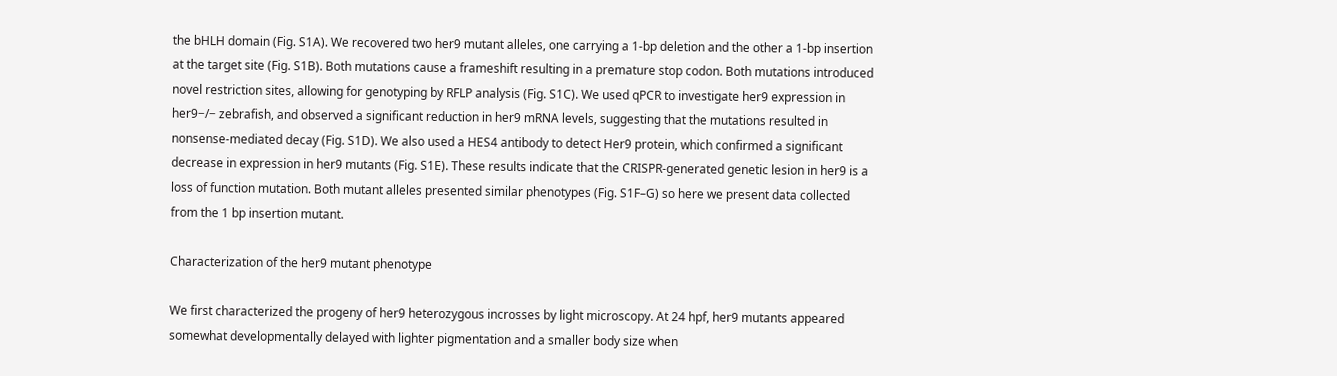the bHLH domain (Fig. S1A). We recovered two her9 mutant alleles, one carrying a 1-bp deletion and the other a 1-bp insertion at the target site (Fig. S1B). Both mutations cause a frameshift resulting in a premature stop codon. Both mutations introduced novel restriction sites, allowing for genotyping by RFLP analysis (Fig. S1C). We used qPCR to investigate her9 expression in her9−/− zebrafish, and observed a significant reduction in her9 mRNA levels, suggesting that the mutations resulted in nonsense-mediated decay (Fig. S1D). We also used a HES4 antibody to detect Her9 protein, which confirmed a significant decrease in expression in her9 mutants (Fig. S1E). These results indicate that the CRISPR-generated genetic lesion in her9 is a loss of function mutation. Both mutant alleles presented similar phenotypes (Fig. S1F–G) so here we present data collected from the 1 bp insertion mutant.

Characterization of the her9 mutant phenotype

We first characterized the progeny of her9 heterozygous incrosses by light microscopy. At 24 hpf, her9 mutants appeared somewhat developmentally delayed with lighter pigmentation and a smaller body size when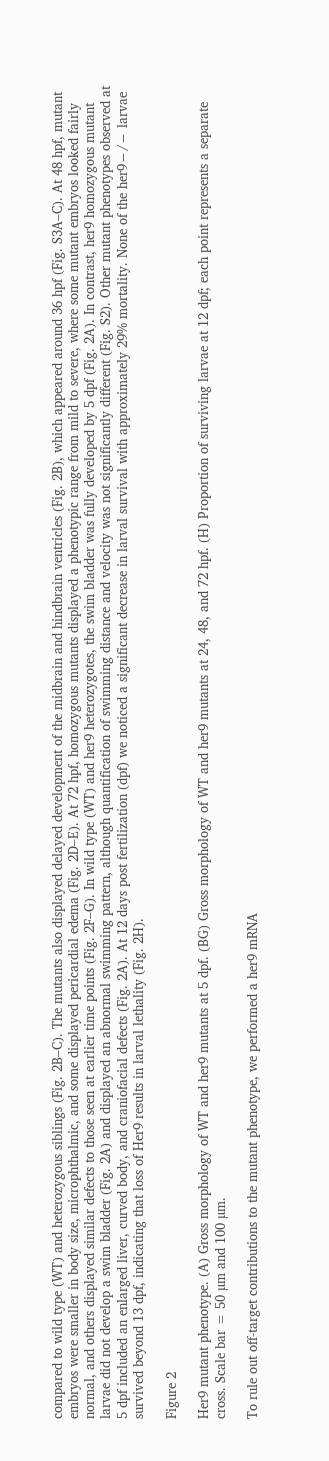compared to wild type (WT) and heterozygous siblings (Fig. 2B–C). The mutants also displayed delayed development of the midbrain and hindbrain ventricles (Fig. 2B), which appeared around 36 hpf (Fig. S3A–C). At 48 hpf, mutant embryos were smaller in body size, microphthalmic, and some displayed pericardial edema (Fig. 2D–E). At 72 hpf, homozygous mutants displayed a phenotypic range from mild to severe, where some mutant embryos looked fairly normal, and others displayed similar defects to those seen at earlier time points (Fig. 2F–G). In wild type (WT) and her9 heterozygotes, the swim bladder was fully developed by 5 dpf (Fig. 2A). In contrast, her9 homozygous mutant larvae did not develop a swim bladder (Fig. 2A) and displayed an abnormal swimming pattern, although quantification of swimming distance and velocity was not significantly different (Fig. S2). Other mutant phenotypes observed at 5 dpf included an enlarged liver, curved body, and craniofacial defects (Fig. 2A). At 12 days post fertilization (dpf) we noticed a significant decrease in larval survival with approximately 29% mortality. None of the her9−/− larvae survived beyond 13 dpf, indicating that loss of Her9 results in larval lethality (Fig. 2H).

Figure 2

Her9 mutant phenotype. (A) Gross morphology of WT and her9 mutants at 5 dpf. (BG) Gross morphology of WT and her9 mutants at 24, 48, and 72 hpf. (H) Proportion of surviving larvae at 12 dpf; each point represents a separate cross. Scale bar = 50 µm and 100 µm.

To rule out off-target contributions to the mutant phenotype, we performed a her9 mRNA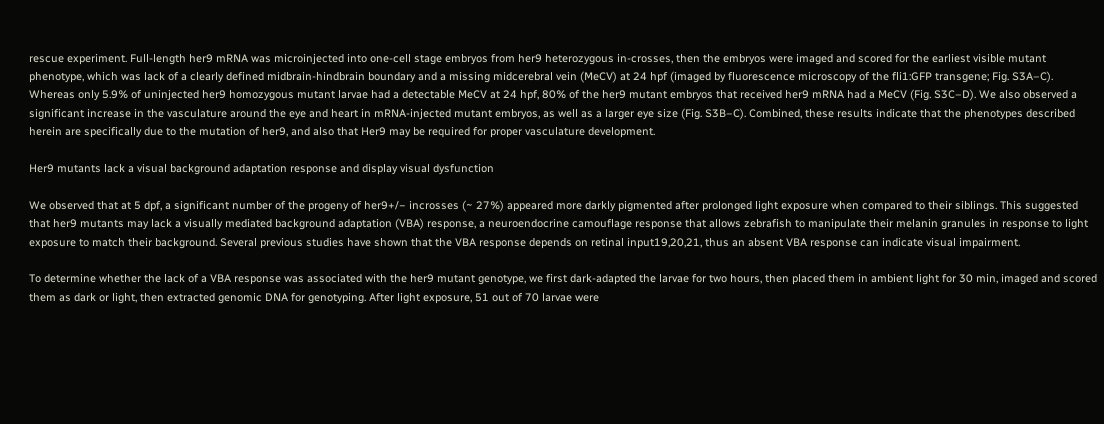rescue experiment. Full-length her9 mRNA was microinjected into one-cell stage embryos from her9 heterozygous in-crosses, then the embryos were imaged and scored for the earliest visible mutant phenotype, which was lack of a clearly defined midbrain-hindbrain boundary and a missing midcerebral vein (MeCV) at 24 hpf (imaged by fluorescence microscopy of the fli1:GFP transgene; Fig. S3A–C). Whereas only 5.9% of uninjected her9 homozygous mutant larvae had a detectable MeCV at 24 hpf, 80% of the her9 mutant embryos that received her9 mRNA had a MeCV (Fig. S3C–D). We also observed a significant increase in the vasculature around the eye and heart in mRNA-injected mutant embryos, as well as a larger eye size (Fig. S3B–C). Combined, these results indicate that the phenotypes described herein are specifically due to the mutation of her9, and also that Her9 may be required for proper vasculature development.

Her9 mutants lack a visual background adaptation response and display visual dysfunction

We observed that at 5 dpf, a significant number of the progeny of her9+/− incrosses (~ 27%) appeared more darkly pigmented after prolonged light exposure when compared to their siblings. This suggested that her9 mutants may lack a visually mediated background adaptation (VBA) response, a neuroendocrine camouflage response that allows zebrafish to manipulate their melanin granules in response to light exposure to match their background. Several previous studies have shown that the VBA response depends on retinal input19,20,21, thus an absent VBA response can indicate visual impairment.

To determine whether the lack of a VBA response was associated with the her9 mutant genotype, we first dark-adapted the larvae for two hours, then placed them in ambient light for 30 min, imaged and scored them as dark or light, then extracted genomic DNA for genotyping. After light exposure, 51 out of 70 larvae were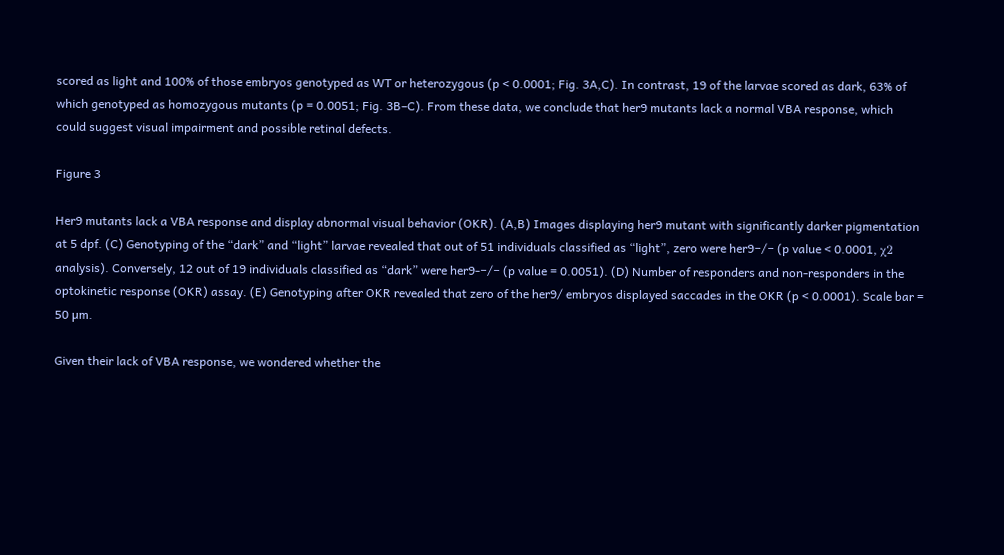scored as light and 100% of those embryos genotyped as WT or heterozygous (p < 0.0001; Fig. 3A,C). In contrast, 19 of the larvae scored as dark, 63% of which genotyped as homozygous mutants (p = 0.0051; Fig. 3B–C). From these data, we conclude that her9 mutants lack a normal VBA response, which could suggest visual impairment and possible retinal defects.

Figure 3

Her9 mutants lack a VBA response and display abnormal visual behavior (OKR). (A,B) Images displaying her9 mutant with significantly darker pigmentation at 5 dpf. (C) Genotyping of the “dark” and “light” larvae revealed that out of 51 individuals classified as “light”, zero were her9−/− (p value < 0.0001, χ2 analysis). Conversely, 12 out of 19 individuals classified as “dark” were her9-−/− (p value = 0.0051). (D) Number of responders and non-responders in the optokinetic response (OKR) assay. (E) Genotyping after OKR revealed that zero of the her9/ embryos displayed saccades in the OKR (p < 0.0001). Scale bar = 50 µm.

Given their lack of VBA response, we wondered whether the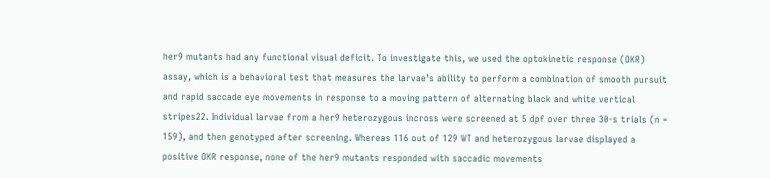her9 mutants had any functional visual deficit. To investigate this, we used the optokinetic response (OKR) assay, which is a behavioral test that measures the larvae’s ability to perform a combination of smooth pursuit and rapid saccade eye movements in response to a moving pattern of alternating black and white vertical stripes22. Individual larvae from a her9 heterozygous incross were screened at 5 dpf over three 30-s trials (n = 159), and then genotyped after screening. Whereas 116 out of 129 WT and heterozygous larvae displayed a positive OKR response, none of the her9 mutants responded with saccadic movements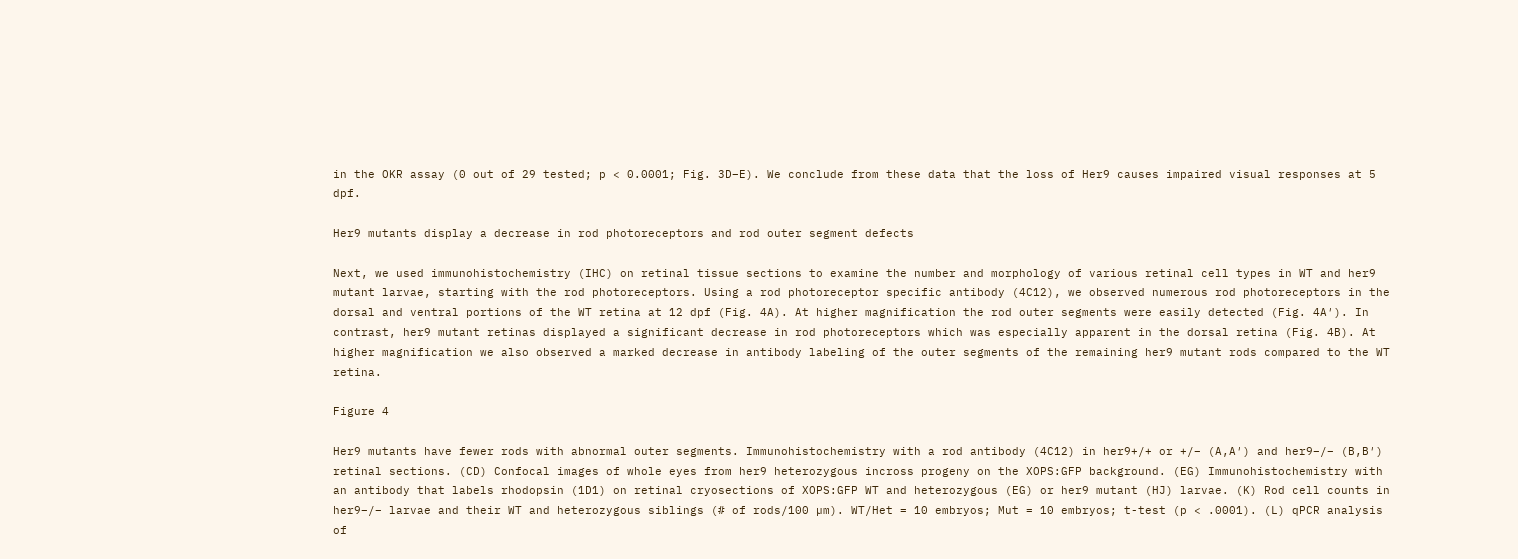in the OKR assay (0 out of 29 tested; p < 0.0001; Fig. 3D–E). We conclude from these data that the loss of Her9 causes impaired visual responses at 5 dpf.

Her9 mutants display a decrease in rod photoreceptors and rod outer segment defects

Next, we used immunohistochemistry (IHC) on retinal tissue sections to examine the number and morphology of various retinal cell types in WT and her9 mutant larvae, starting with the rod photoreceptors. Using a rod photoreceptor specific antibody (4C12), we observed numerous rod photoreceptors in the dorsal and ventral portions of the WT retina at 12 dpf (Fig. 4A). At higher magnification the rod outer segments were easily detected (Fig. 4A′). In contrast, her9 mutant retinas displayed a significant decrease in rod photoreceptors which was especially apparent in the dorsal retina (Fig. 4B). At higher magnification we also observed a marked decrease in antibody labeling of the outer segments of the remaining her9 mutant rods compared to the WT retina.

Figure 4

Her9 mutants have fewer rods with abnormal outer segments. Immunohistochemistry with a rod antibody (4C12) in her9+/+ or +/− (A,A′) and her9−/− (B,B′) retinal sections. (CD) Confocal images of whole eyes from her9 heterozygous incross progeny on the XOPS:GFP background. (EG) Immunohistochemistry with an antibody that labels rhodopsin (1D1) on retinal cryosections of XOPS:GFP WT and heterozygous (EG) or her9 mutant (HJ) larvae. (K) Rod cell counts in her9−/− larvae and their WT and heterozygous siblings (# of rods/100 µm). WT/Het = 10 embryos; Mut = 10 embryos; t-test (p < .0001). (L) qPCR analysis of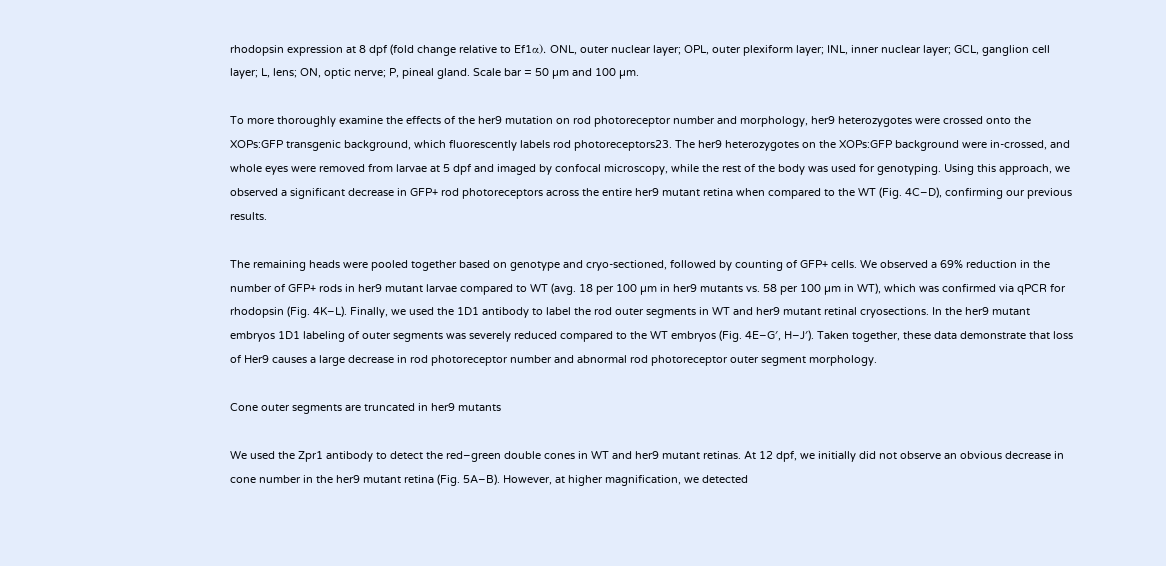rhodopsin expression at 8 dpf (fold change relative to Ef1α). ONL, outer nuclear layer; OPL, outer plexiform layer; INL, inner nuclear layer; GCL, ganglion cell layer; L, lens; ON, optic nerve; P, pineal gland. Scale bar = 50 µm and 100 µm.

To more thoroughly examine the effects of the her9 mutation on rod photoreceptor number and morphology, her9 heterozygotes were crossed onto the XOPs:GFP transgenic background, which fluorescently labels rod photoreceptors23. The her9 heterozygotes on the XOPs:GFP background were in-crossed, and whole eyes were removed from larvae at 5 dpf and imaged by confocal microscopy, while the rest of the body was used for genotyping. Using this approach, we observed a significant decrease in GFP+ rod photoreceptors across the entire her9 mutant retina when compared to the WT (Fig. 4C–D), confirming our previous results.

The remaining heads were pooled together based on genotype and cryo-sectioned, followed by counting of GFP+ cells. We observed a 69% reduction in the number of GFP+ rods in her9 mutant larvae compared to WT (avg. 18 per 100 µm in her9 mutants vs. 58 per 100 µm in WT), which was confirmed via qPCR for rhodopsin (Fig. 4K–L). Finally, we used the 1D1 antibody to label the rod outer segments in WT and her9 mutant retinal cryosections. In the her9 mutant embryos 1D1 labeling of outer segments was severely reduced compared to the WT embryos (Fig. 4E–G′, H–J′). Taken together, these data demonstrate that loss of Her9 causes a large decrease in rod photoreceptor number and abnormal rod photoreceptor outer segment morphology.

Cone outer segments are truncated in her9 mutants

We used the Zpr1 antibody to detect the red–green double cones in WT and her9 mutant retinas. At 12 dpf, we initially did not observe an obvious decrease in cone number in the her9 mutant retina (Fig. 5A–B). However, at higher magnification, we detected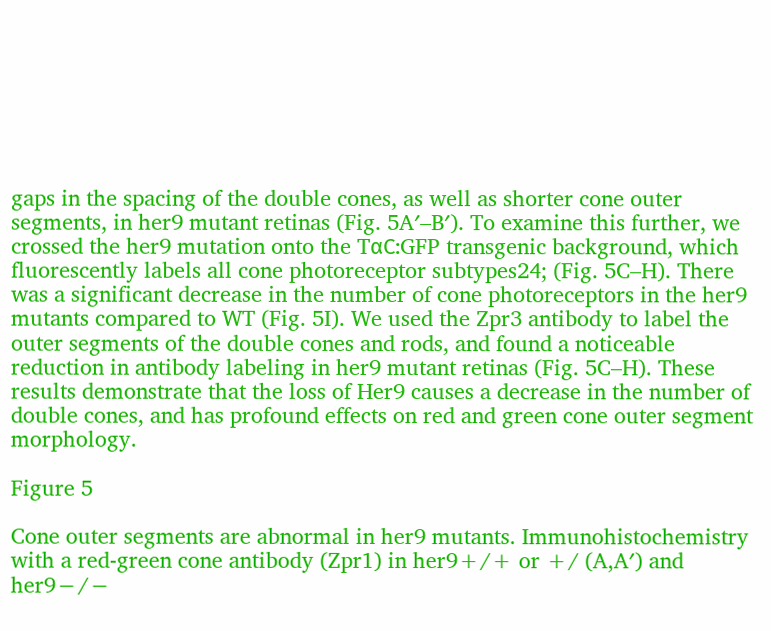gaps in the spacing of the double cones, as well as shorter cone outer segments, in her9 mutant retinas (Fig. 5A′–B′). To examine this further, we crossed the her9 mutation onto the TαC:GFP transgenic background, which fluorescently labels all cone photoreceptor subtypes24; (Fig. 5C–H). There was a significant decrease in the number of cone photoreceptors in the her9 mutants compared to WT (Fig. 5I). We used the Zpr3 antibody to label the outer segments of the double cones and rods, and found a noticeable reduction in antibody labeling in her9 mutant retinas (Fig. 5C–H). These results demonstrate that the loss of Her9 causes a decrease in the number of double cones, and has profound effects on red and green cone outer segment morphology.

Figure 5

Cone outer segments are abnormal in her9 mutants. Immunohistochemistry with a red-green cone antibody (Zpr1) in her9+/+ or +/ (A,A′) and her9−/−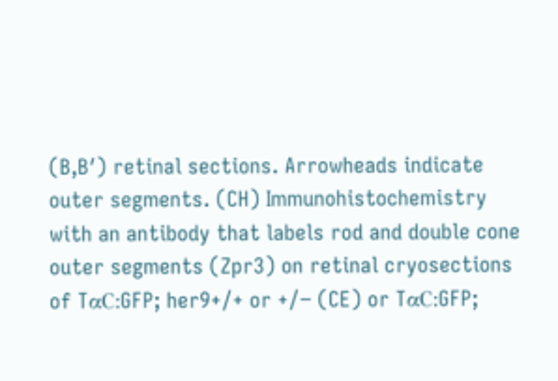(B,B′) retinal sections. Arrowheads indicate outer segments. (CH) Immunohistochemistry with an antibody that labels rod and double cone outer segments (Zpr3) on retinal cryosections of TαC:GFP; her9+/+ or +/− (CE) or TαC:GFP;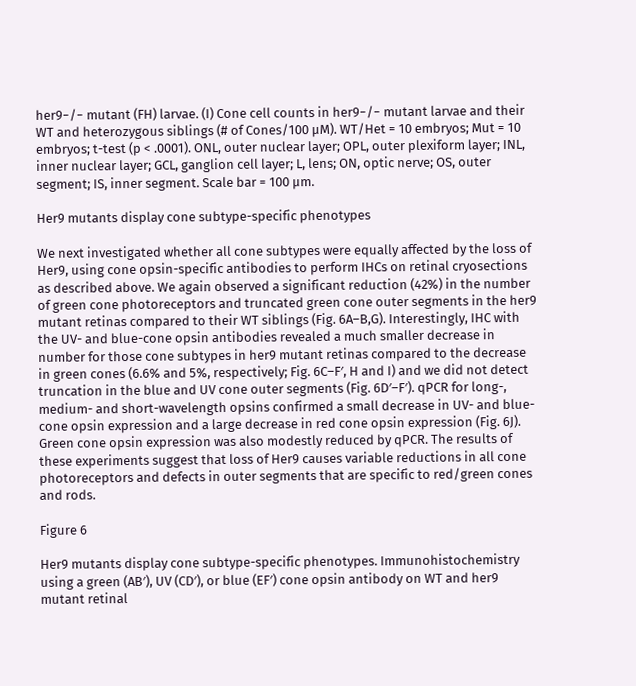her9−/− mutant (FH) larvae. (I) Cone cell counts in her9−/− mutant larvae and their WT and heterozygous siblings (# of Cones/100 µM). WT/Het = 10 embryos; Mut = 10 embryos; t-test (p < .0001). ONL, outer nuclear layer; OPL, outer plexiform layer; INL, inner nuclear layer; GCL, ganglion cell layer; L, lens; ON, optic nerve; OS, outer segment; IS, inner segment. Scale bar = 100 µm.

Her9 mutants display cone subtype-specific phenotypes

We next investigated whether all cone subtypes were equally affected by the loss of Her9, using cone opsin-specific antibodies to perform IHCs on retinal cryosections as described above. We again observed a significant reduction (42%) in the number of green cone photoreceptors and truncated green cone outer segments in the her9 mutant retinas compared to their WT siblings (Fig. 6A–B,G). Interestingly, IHC with the UV- and blue-cone opsin antibodies revealed a much smaller decrease in number for those cone subtypes in her9 mutant retinas compared to the decrease in green cones (6.6% and 5%, respectively; Fig. 6C–F′, H and I) and we did not detect truncation in the blue and UV cone outer segments (Fig. 6D′–F′). qPCR for long-, medium- and short-wavelength opsins confirmed a small decrease in UV- and blue- cone opsin expression and a large decrease in red cone opsin expression (Fig. 6J). Green cone opsin expression was also modestly reduced by qPCR. The results of these experiments suggest that loss of Her9 causes variable reductions in all cone photoreceptors and defects in outer segments that are specific to red/green cones and rods.

Figure 6

Her9 mutants display cone subtype-specific phenotypes. Immunohistochemistry using a green (AB′), UV (CD′), or blue (EF′) cone opsin antibody on WT and her9 mutant retinal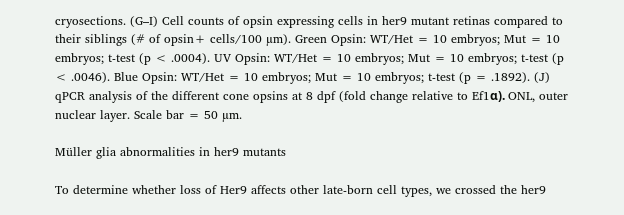cryosections. (G–I) Cell counts of opsin expressing cells in her9 mutant retinas compared to their siblings (# of opsin+ cells/100 µm). Green Opsin: WT/Het = 10 embryos; Mut = 10 embryos; t-test (p < .0004). UV Opsin: WT/Het = 10 embryos; Mut = 10 embryos; t-test (p < .0046). Blue Opsin: WT/Het = 10 embryos; Mut = 10 embryos; t-test (p = .1892). (J) qPCR analysis of the different cone opsins at 8 dpf (fold change relative to Ef1α). ONL, outer nuclear layer. Scale bar = 50 µm.

Müller glia abnormalities in her9 mutants

To determine whether loss of Her9 affects other late-born cell types, we crossed the her9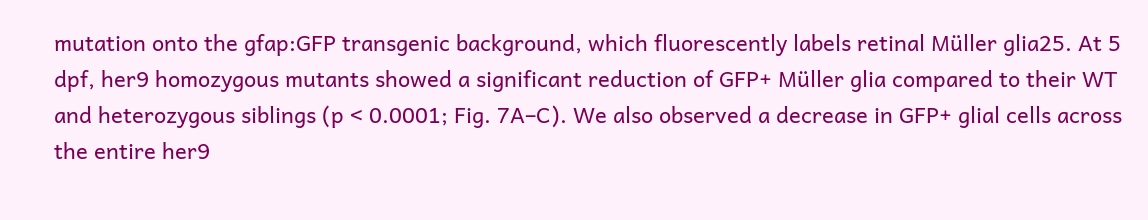mutation onto the gfap:GFP transgenic background, which fluorescently labels retinal Müller glia25. At 5 dpf, her9 homozygous mutants showed a significant reduction of GFP+ Müller glia compared to their WT and heterozygous siblings (p < 0.0001; Fig. 7A–C). We also observed a decrease in GFP+ glial cells across the entire her9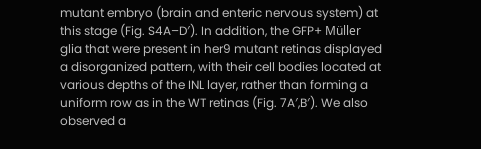mutant embryo (brain and enteric nervous system) at this stage (Fig. S4A–D′). In addition, the GFP+ Müller glia that were present in her9 mutant retinas displayed a disorganized pattern, with their cell bodies located at various depths of the INL layer, rather than forming a uniform row as in the WT retinas (Fig. 7A′,B′). We also observed a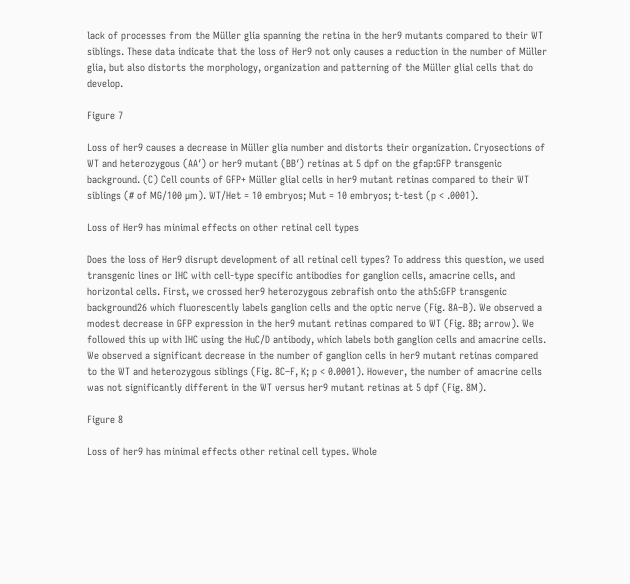lack of processes from the Müller glia spanning the retina in the her9 mutants compared to their WT siblings. These data indicate that the loss of Her9 not only causes a reduction in the number of Müller glia, but also distorts the morphology, organization and patterning of the Müller glial cells that do develop.

Figure 7

Loss of her9 causes a decrease in Müller glia number and distorts their organization. Cryosections of WT and heterozygous (AA′) or her9 mutant (BB′) retinas at 5 dpf on the gfap:GFP transgenic background. (C) Cell counts of GFP+ Müller glial cells in her9 mutant retinas compared to their WT siblings (# of MG/100 µm). WT/Het = 10 embryos; Mut = 10 embryos; t-test (p < .0001).

Loss of Her9 has minimal effects on other retinal cell types

Does the loss of Her9 disrupt development of all retinal cell types? To address this question, we used transgenic lines or IHC with cell-type specific antibodies for ganglion cells, amacrine cells, and horizontal cells. First, we crossed her9 heterozygous zebrafish onto the ath5:GFP transgenic background26 which fluorescently labels ganglion cells and the optic nerve (Fig. 8A–B). We observed a modest decrease in GFP expression in the her9 mutant retinas compared to WT (Fig. 8B; arrow). We followed this up with IHC using the HuC/D antibody, which labels both ganglion cells and amacrine cells. We observed a significant decrease in the number of ganglion cells in her9 mutant retinas compared to the WT and heterozygous siblings (Fig. 8C–F, K; p < 0.0001). However, the number of amacrine cells was not significantly different in the WT versus her9 mutant retinas at 5 dpf (Fig. 8M).

Figure 8

Loss of her9 has minimal effects other retinal cell types. Whole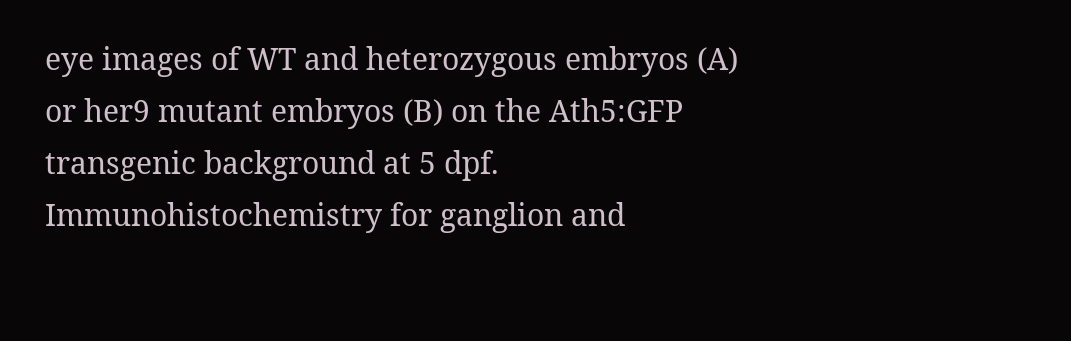eye images of WT and heterozygous embryos (A) or her9 mutant embryos (B) on the Ath5:GFP transgenic background at 5 dpf. Immunohistochemistry for ganglion and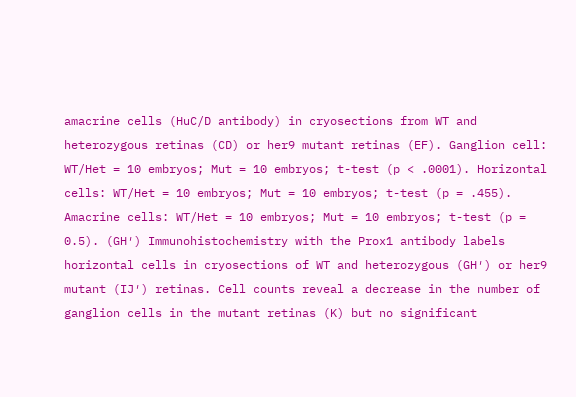amacrine cells (HuC/D antibody) in cryosections from WT and heterozygous retinas (CD) or her9 mutant retinas (EF). Ganglion cell: WT/Het = 10 embryos; Mut = 10 embryos; t-test (p < .0001). Horizontal cells: WT/Het = 10 embryos; Mut = 10 embryos; t-test (p = .455). Amacrine cells: WT/Het = 10 embryos; Mut = 10 embryos; t-test (p = 0.5). (GH′) Immunohistochemistry with the Prox1 antibody labels horizontal cells in cryosections of WT and heterozygous (GH′) or her9 mutant (IJ′) retinas. Cell counts reveal a decrease in the number of ganglion cells in the mutant retinas (K) but no significant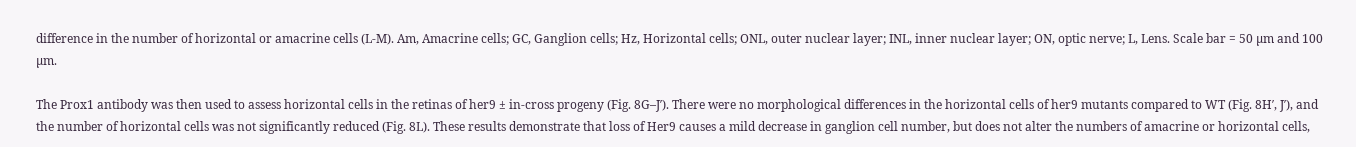difference in the number of horizontal or amacrine cells (L-M). Am, Amacrine cells; GC, Ganglion cells; Hz, Horizontal cells; ONL, outer nuclear layer; INL, inner nuclear layer; ON, optic nerve; L, Lens. Scale bar = 50 µm and 100 µm.

The Prox1 antibody was then used to assess horizontal cells in the retinas of her9 ± in-cross progeny (Fig. 8G–J′). There were no morphological differences in the horizontal cells of her9 mutants compared to WT (Fig. 8H′, J′), and the number of horizontal cells was not significantly reduced (Fig. 8L). These results demonstrate that loss of Her9 causes a mild decrease in ganglion cell number, but does not alter the numbers of amacrine or horizontal cells,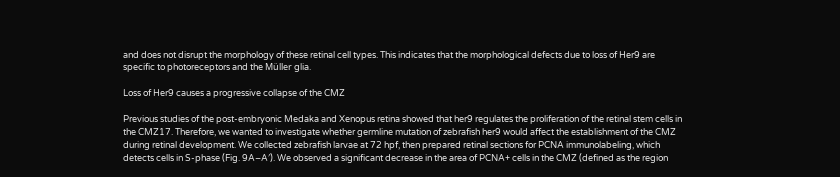and does not disrupt the morphology of these retinal cell types. This indicates that the morphological defects due to loss of Her9 are specific to photoreceptors and the Müller glia.

Loss of Her9 causes a progressive collapse of the CMZ

Previous studies of the post-embryonic Medaka and Xenopus retina showed that her9 regulates the proliferation of the retinal stem cells in the CMZ17. Therefore, we wanted to investigate whether germline mutation of zebrafish her9 would affect the establishment of the CMZ during retinal development. We collected zebrafish larvae at 72 hpf, then prepared retinal sections for PCNA immunolabeling, which detects cells in S-phase (Fig. 9A–A′). We observed a significant decrease in the area of PCNA+ cells in the CMZ (defined as the region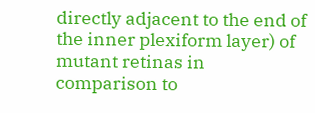directly adjacent to the end of the inner plexiform layer) of mutant retinas in comparison to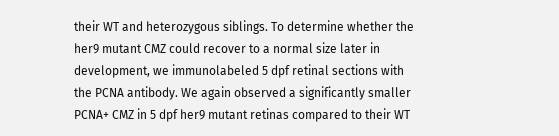their WT and heterozygous siblings. To determine whether the her9 mutant CMZ could recover to a normal size later in development, we immunolabeled 5 dpf retinal sections with the PCNA antibody. We again observed a significantly smaller PCNA+ CMZ in 5 dpf her9 mutant retinas compared to their WT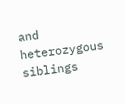and heterozygous siblings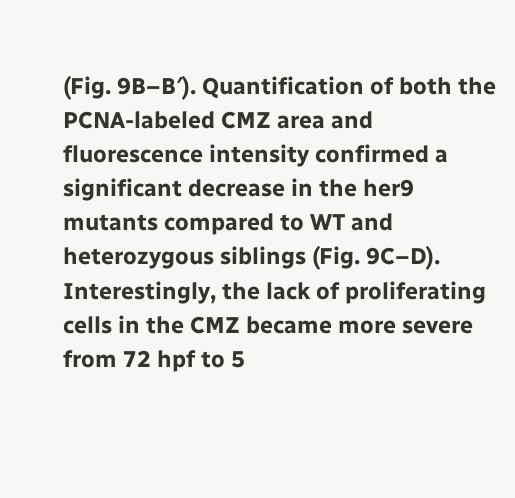(Fig. 9B–B′). Quantification of both the PCNA-labeled CMZ area and fluorescence intensity confirmed a significant decrease in the her9 mutants compared to WT and heterozygous siblings (Fig. 9C–D). Interestingly, the lack of proliferating cells in the CMZ became more severe from 72 hpf to 5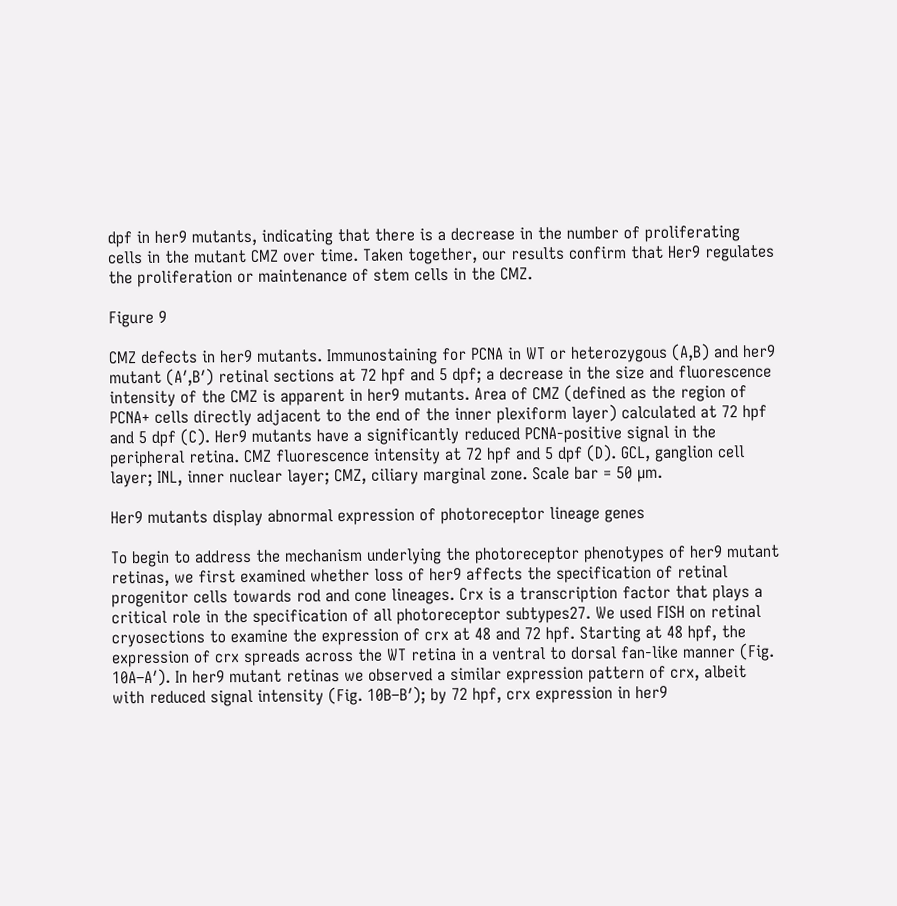dpf in her9 mutants, indicating that there is a decrease in the number of proliferating cells in the mutant CMZ over time. Taken together, our results confirm that Her9 regulates the proliferation or maintenance of stem cells in the CMZ.

Figure 9

CMZ defects in her9 mutants. Immunostaining for PCNA in WT or heterozygous (A,B) and her9 mutant (A′,B′) retinal sections at 72 hpf and 5 dpf; a decrease in the size and fluorescence intensity of the CMZ is apparent in her9 mutants. Area of CMZ (defined as the region of PCNA+ cells directly adjacent to the end of the inner plexiform layer) calculated at 72 hpf and 5 dpf (C). Her9 mutants have a significantly reduced PCNA-positive signal in the peripheral retina. CMZ fluorescence intensity at 72 hpf and 5 dpf (D). GCL, ganglion cell layer; INL, inner nuclear layer; CMZ, ciliary marginal zone. Scale bar = 50 µm.

Her9 mutants display abnormal expression of photoreceptor lineage genes

To begin to address the mechanism underlying the photoreceptor phenotypes of her9 mutant retinas, we first examined whether loss of her9 affects the specification of retinal progenitor cells towards rod and cone lineages. Crx is a transcription factor that plays a critical role in the specification of all photoreceptor subtypes27. We used FISH on retinal cryosections to examine the expression of crx at 48 and 72 hpf. Starting at 48 hpf, the expression of crx spreads across the WT retina in a ventral to dorsal fan-like manner (Fig. 10A–A′). In her9 mutant retinas we observed a similar expression pattern of crx, albeit with reduced signal intensity (Fig. 10B–B′); by 72 hpf, crx expression in her9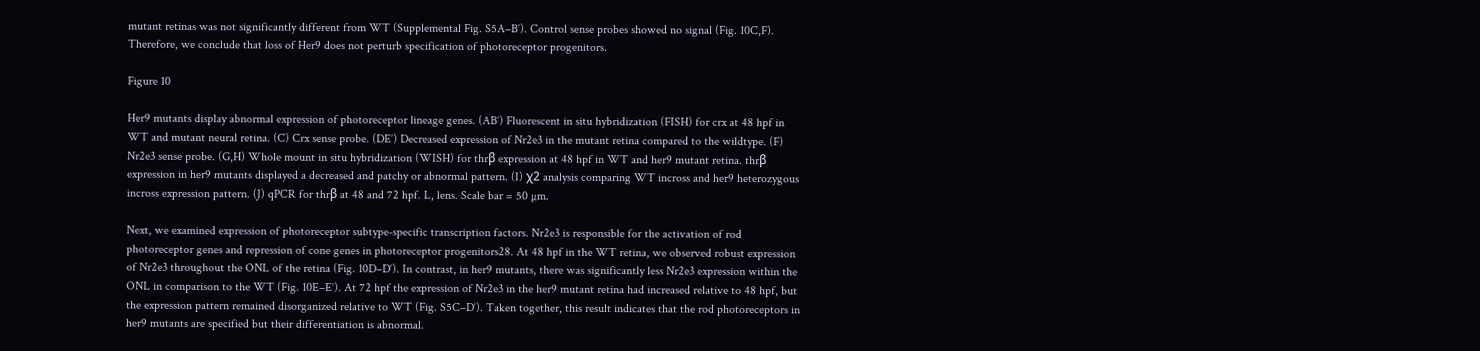mutant retinas was not significantly different from WT (Supplemental Fig. S5A–B′). Control sense probes showed no signal (Fig. 10C,F). Therefore, we conclude that loss of Her9 does not perturb specification of photoreceptor progenitors.

Figure 10

Her9 mutants display abnormal expression of photoreceptor lineage genes. (AB′) Fluorescent in situ hybridization (FISH) for crx at 48 hpf in WT and mutant neural retina. (C) Crx sense probe. (DE′) Decreased expression of Nr2e3 in the mutant retina compared to the wildtype. (F) Nr2e3 sense probe. (G,H) Whole mount in situ hybridization (WISH) for thrβ expression at 48 hpf in WT and her9 mutant retina. thrβ expression in her9 mutants displayed a decreased and patchy or abnormal pattern. (I) χ2 analysis comparing WT incross and her9 heterozygous incross expression pattern. (J) qPCR for thrβ at 48 and 72 hpf. L, lens. Scale bar = 50 µm.

Next, we examined expression of photoreceptor subtype-specific transcription factors. Nr2e3 is responsible for the activation of rod photoreceptor genes and repression of cone genes in photoreceptor progenitors28. At 48 hpf in the WT retina, we observed robust expression of Nr2e3 throughout the ONL of the retina (Fig. 10D–D′). In contrast, in her9 mutants, there was significantly less Nr2e3 expression within the ONL in comparison to the WT (Fig. 10E–E′). At 72 hpf the expression of Nr2e3 in the her9 mutant retina had increased relative to 48 hpf, but the expression pattern remained disorganized relative to WT (Fig. S5C–D′). Taken together, this result indicates that the rod photoreceptors in her9 mutants are specified but their differentiation is abnormal.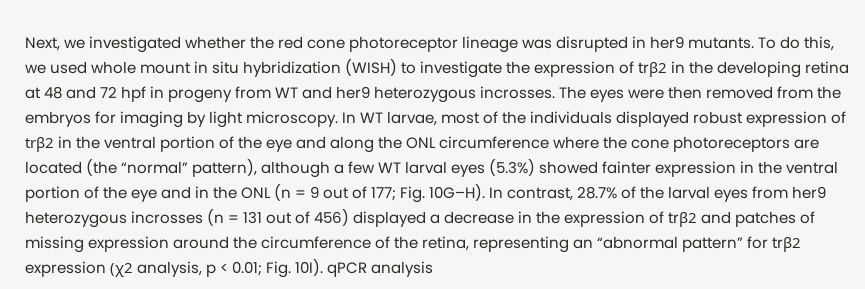Next, we investigated whether the red cone photoreceptor lineage was disrupted in her9 mutants. To do this, we used whole mount in situ hybridization (WISH) to investigate the expression of trβ2 in the developing retina at 48 and 72 hpf in progeny from WT and her9 heterozygous incrosses. The eyes were then removed from the embryos for imaging by light microscopy. In WT larvae, most of the individuals displayed robust expression of trβ2 in the ventral portion of the eye and along the ONL circumference where the cone photoreceptors are located (the “normal” pattern), although a few WT larval eyes (5.3%) showed fainter expression in the ventral portion of the eye and in the ONL (n = 9 out of 177; Fig. 10G–H). In contrast, 28.7% of the larval eyes from her9 heterozygous incrosses (n = 131 out of 456) displayed a decrease in the expression of trβ2 and patches of missing expression around the circumference of the retina, representing an “abnormal pattern” for trβ2 expression (χ2 analysis, p < 0.01; Fig. 10I). qPCR analysis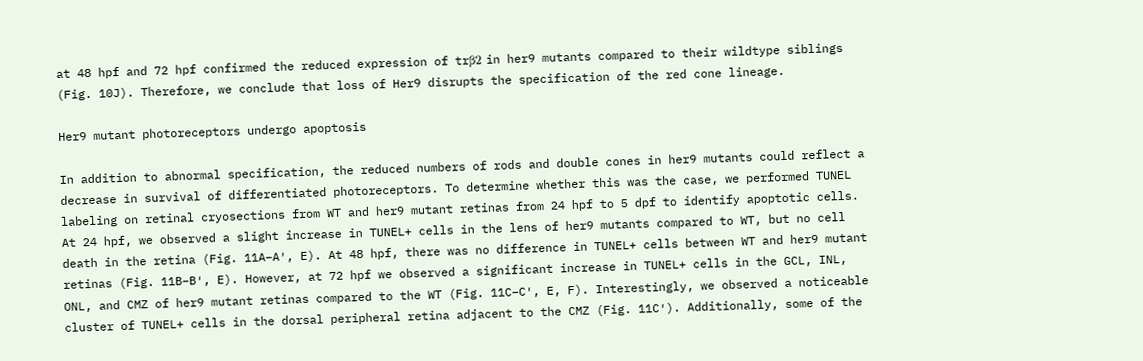at 48 hpf and 72 hpf confirmed the reduced expression of trβ2 in her9 mutants compared to their wildtype siblings (Fig. 10J). Therefore, we conclude that loss of Her9 disrupts the specification of the red cone lineage.

Her9 mutant photoreceptors undergo apoptosis

In addition to abnormal specification, the reduced numbers of rods and double cones in her9 mutants could reflect a decrease in survival of differentiated photoreceptors. To determine whether this was the case, we performed TUNEL labeling on retinal cryosections from WT and her9 mutant retinas from 24 hpf to 5 dpf to identify apoptotic cells. At 24 hpf, we observed a slight increase in TUNEL+ cells in the lens of her9 mutants compared to WT, but no cell death in the retina (Fig. 11A–A′, E). At 48 hpf, there was no difference in TUNEL+ cells between WT and her9 mutant retinas (Fig. 11B–B′, E). However, at 72 hpf we observed a significant increase in TUNEL+ cells in the GCL, INL, ONL, and CMZ of her9 mutant retinas compared to the WT (Fig. 11C–C′, E, F). Interestingly, we observed a noticeable cluster of TUNEL+ cells in the dorsal peripheral retina adjacent to the CMZ (Fig. 11C′). Additionally, some of the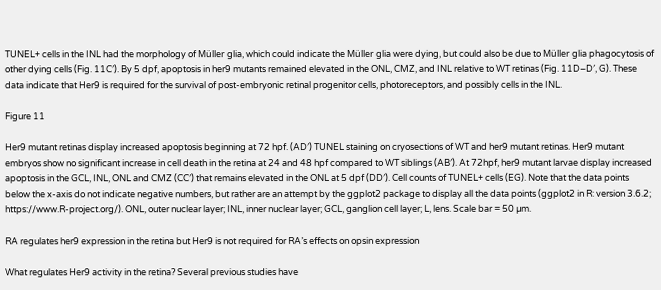TUNEL+ cells in the INL had the morphology of Müller glia, which could indicate the Müller glia were dying, but could also be due to Müller glia phagocytosis of other dying cells (Fig. 11C′). By 5 dpf, apoptosis in her9 mutants remained elevated in the ONL, CMZ, and INL relative to WT retinas (Fig. 11D–D′, G). These data indicate that Her9 is required for the survival of post-embryonic retinal progenitor cells, photoreceptors, and possibly cells in the INL.

Figure 11

Her9 mutant retinas display increased apoptosis beginning at 72 hpf. (AD′) TUNEL staining on cryosections of WT and her9 mutant retinas. Her9 mutant embryos show no significant increase in cell death in the retina at 24 and 48 hpf compared to WT siblings (AB′). At 72hpf, her9 mutant larvae display increased apoptosis in the GCL, INL, ONL and CMZ (CC′) that remains elevated in the ONL at 5 dpf (DD′). Cell counts of TUNEL+ cells (EG). Note that the data points below the x-axis do not indicate negative numbers, but rather are an attempt by the ggplot2 package to display all the data points (ggplot2 in R: version 3.6.2; https://www.R-project.org/). ONL, outer nuclear layer; INL, inner nuclear layer; GCL, ganglion cell layer; L, lens. Scale bar = 50 µm.

RA regulates her9 expression in the retina but Her9 is not required for RA’s effects on opsin expression

What regulates Her9 activity in the retina? Several previous studies have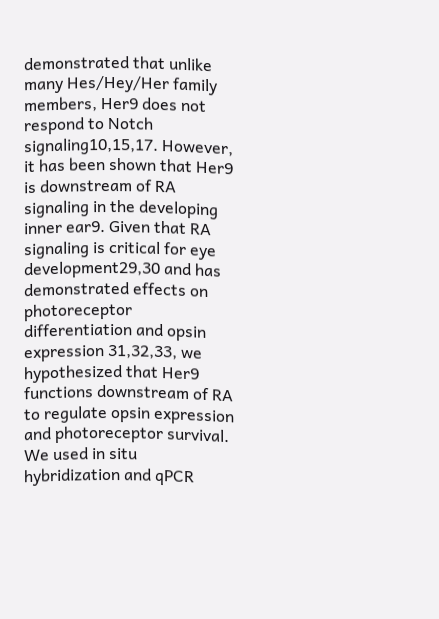demonstrated that unlike many Hes/Hey/Her family members, Her9 does not respond to Notch signaling10,15,17. However, it has been shown that Her9 is downstream of RA signaling in the developing inner ear9. Given that RA signaling is critical for eye development29,30 and has demonstrated effects on photoreceptor differentiation and opsin expression 31,32,33, we hypothesized that Her9 functions downstream of RA to regulate opsin expression and photoreceptor survival. We used in situ hybridization and qPCR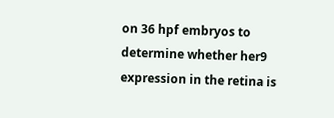on 36 hpf embryos to determine whether her9 expression in the retina is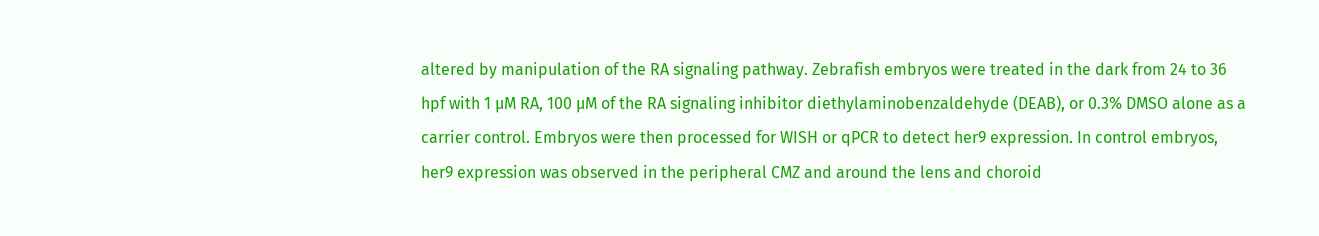altered by manipulation of the RA signaling pathway. Zebrafish embryos were treated in the dark from 24 to 36 hpf with 1 µM RA, 100 µM of the RA signaling inhibitor diethylaminobenzaldehyde (DEAB), or 0.3% DMSO alone as a carrier control. Embryos were then processed for WISH or qPCR to detect her9 expression. In control embryos, her9 expression was observed in the peripheral CMZ and around the lens and choroid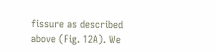fissure as described above (Fig. 12A). We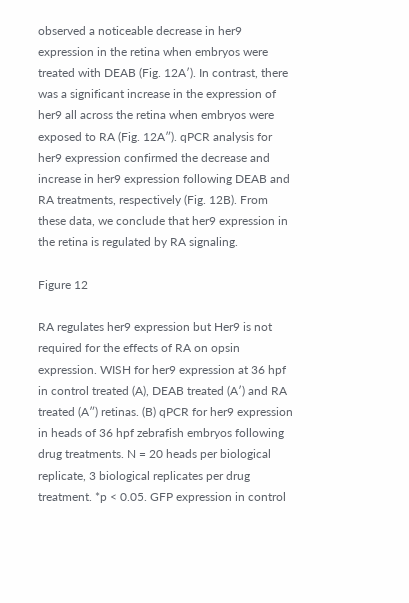observed a noticeable decrease in her9 expression in the retina when embryos were treated with DEAB (Fig. 12A′). In contrast, there was a significant increase in the expression of her9 all across the retina when embryos were exposed to RA (Fig. 12A″). qPCR analysis for her9 expression confirmed the decrease and increase in her9 expression following DEAB and RA treatments, respectively (Fig. 12B). From these data, we conclude that her9 expression in the retina is regulated by RA signaling.

Figure 12

RA regulates her9 expression but Her9 is not required for the effects of RA on opsin expression. WISH for her9 expression at 36 hpf in control treated (A), DEAB treated (A′) and RA treated (A″) retinas. (B) qPCR for her9 expression in heads of 36 hpf zebrafish embryos following drug treatments. N = 20 heads per biological replicate, 3 biological replicates per drug treatment. *p < 0.05. GFP expression in control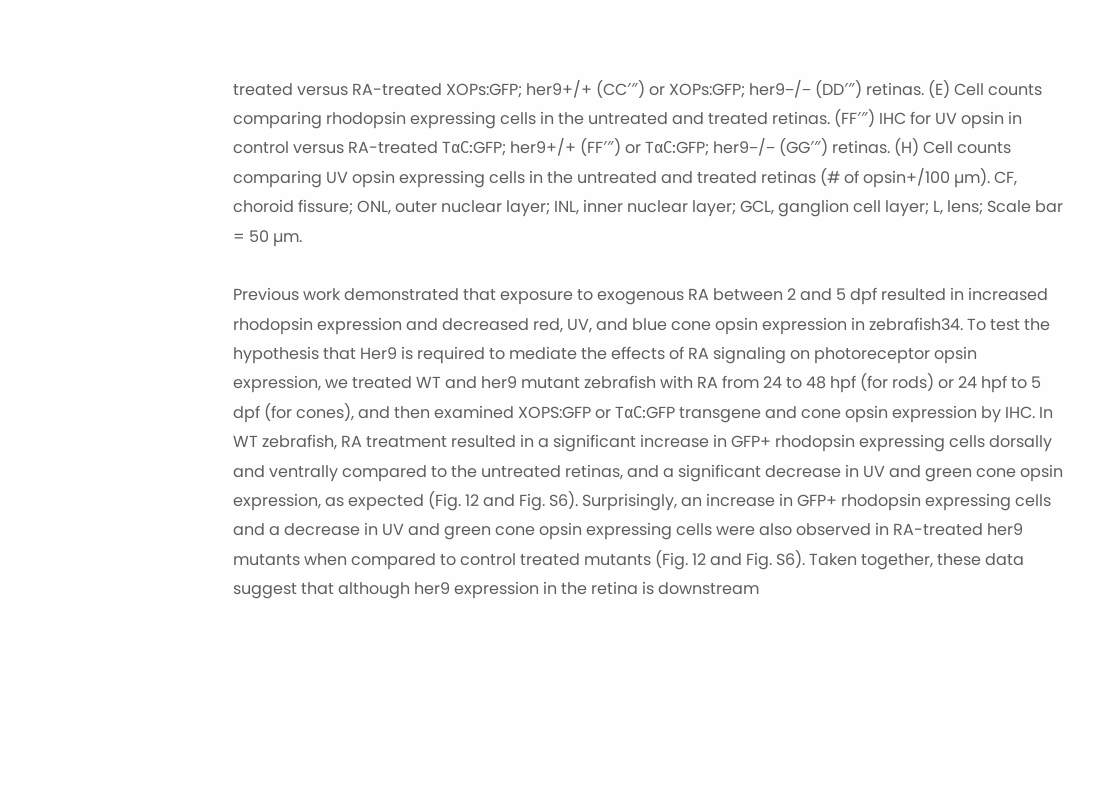treated versus RA-treated XOPs:GFP; her9+/+ (CC′″) or XOPs:GFP; her9−/− (DD′″) retinas. (E) Cell counts comparing rhodopsin expressing cells in the untreated and treated retinas. (FF′″) IHC for UV opsin in control versus RA-treated TαC:GFP; her9+/+ (FF′″) or TαC:GFP; her9−/− (GG′″) retinas. (H) Cell counts comparing UV opsin expressing cells in the untreated and treated retinas (# of opsin+/100 µm). CF, choroid fissure; ONL, outer nuclear layer; INL, inner nuclear layer; GCL, ganglion cell layer; L, lens; Scale bar = 50 µm.

Previous work demonstrated that exposure to exogenous RA between 2 and 5 dpf resulted in increased rhodopsin expression and decreased red, UV, and blue cone opsin expression in zebrafish34. To test the hypothesis that Her9 is required to mediate the effects of RA signaling on photoreceptor opsin expression, we treated WT and her9 mutant zebrafish with RA from 24 to 48 hpf (for rods) or 24 hpf to 5 dpf (for cones), and then examined XOPS:GFP or TαC:GFP transgene and cone opsin expression by IHC. In WT zebrafish, RA treatment resulted in a significant increase in GFP+ rhodopsin expressing cells dorsally and ventrally compared to the untreated retinas, and a significant decrease in UV and green cone opsin expression, as expected (Fig. 12 and Fig. S6). Surprisingly, an increase in GFP+ rhodopsin expressing cells and a decrease in UV and green cone opsin expressing cells were also observed in RA-treated her9 mutants when compared to control treated mutants (Fig. 12 and Fig. S6). Taken together, these data suggest that although her9 expression in the retina is downstream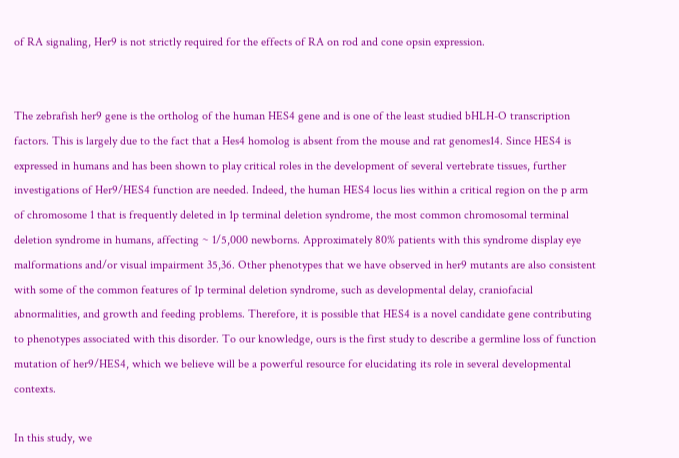of RA signaling, Her9 is not strictly required for the effects of RA on rod and cone opsin expression.


The zebrafish her9 gene is the ortholog of the human HES4 gene and is one of the least studied bHLH-O transcription factors. This is largely due to the fact that a Hes4 homolog is absent from the mouse and rat genomes14. Since HES4 is expressed in humans and has been shown to play critical roles in the development of several vertebrate tissues, further investigations of Her9/HES4 function are needed. Indeed, the human HES4 locus lies within a critical region on the p arm of chromosome 1 that is frequently deleted in 1p terminal deletion syndrome, the most common chromosomal terminal deletion syndrome in humans, affecting ~ 1/5,000 newborns. Approximately 80% patients with this syndrome display eye malformations and/or visual impairment 35,36. Other phenotypes that we have observed in her9 mutants are also consistent with some of the common features of 1p terminal deletion syndrome, such as developmental delay, craniofacial abnormalities, and growth and feeding problems. Therefore, it is possible that HES4 is a novel candidate gene contributing to phenotypes associated with this disorder. To our knowledge, ours is the first study to describe a germline loss of function mutation of her9/HES4, which we believe will be a powerful resource for elucidating its role in several developmental contexts.

In this study, we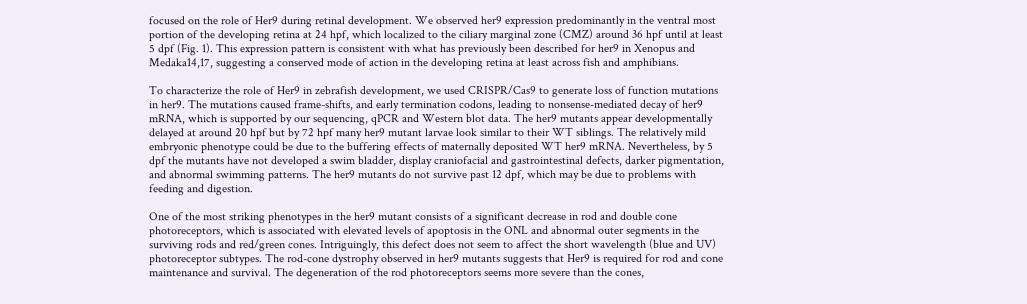focused on the role of Her9 during retinal development. We observed her9 expression predominantly in the ventral most portion of the developing retina at 24 hpf, which localized to the ciliary marginal zone (CMZ) around 36 hpf until at least 5 dpf (Fig. 1). This expression pattern is consistent with what has previously been described for her9 in Xenopus and Medaka14,17, suggesting a conserved mode of action in the developing retina at least across fish and amphibians.

To characterize the role of Her9 in zebrafish development, we used CRISPR/Cas9 to generate loss of function mutations in her9. The mutations caused frame-shifts, and early termination codons, leading to nonsense-mediated decay of her9 mRNA, which is supported by our sequencing, qPCR and Western blot data. The her9 mutants appear developmentally delayed at around 20 hpf but by 72 hpf many her9 mutant larvae look similar to their WT siblings. The relatively mild embryonic phenotype could be due to the buffering effects of maternally deposited WT her9 mRNA. Nevertheless, by 5 dpf the mutants have not developed a swim bladder, display craniofacial and gastrointestinal defects, darker pigmentation, and abnormal swimming patterns. The her9 mutants do not survive past 12 dpf, which may be due to problems with feeding and digestion.

One of the most striking phenotypes in the her9 mutant consists of a significant decrease in rod and double cone photoreceptors, which is associated with elevated levels of apoptosis in the ONL and abnormal outer segments in the surviving rods and red/green cones. Intriguingly, this defect does not seem to affect the short wavelength (blue and UV) photoreceptor subtypes. The rod-cone dystrophy observed in her9 mutants suggests that Her9 is required for rod and cone maintenance and survival. The degeneration of the rod photoreceptors seems more severe than the cones,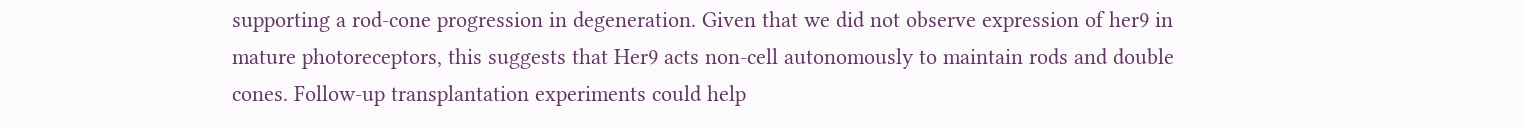supporting a rod-cone progression in degeneration. Given that we did not observe expression of her9 in mature photoreceptors, this suggests that Her9 acts non-cell autonomously to maintain rods and double cones. Follow-up transplantation experiments could help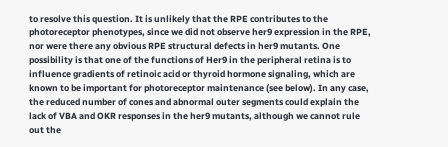to resolve this question. It is unlikely that the RPE contributes to the photoreceptor phenotypes, since we did not observe her9 expression in the RPE, nor were there any obvious RPE structural defects in her9 mutants. One possibility is that one of the functions of Her9 in the peripheral retina is to influence gradients of retinoic acid or thyroid hormone signaling, which are known to be important for photoreceptor maintenance (see below). In any case, the reduced number of cones and abnormal outer segments could explain the lack of VBA and OKR responses in the her9 mutants, although we cannot rule out the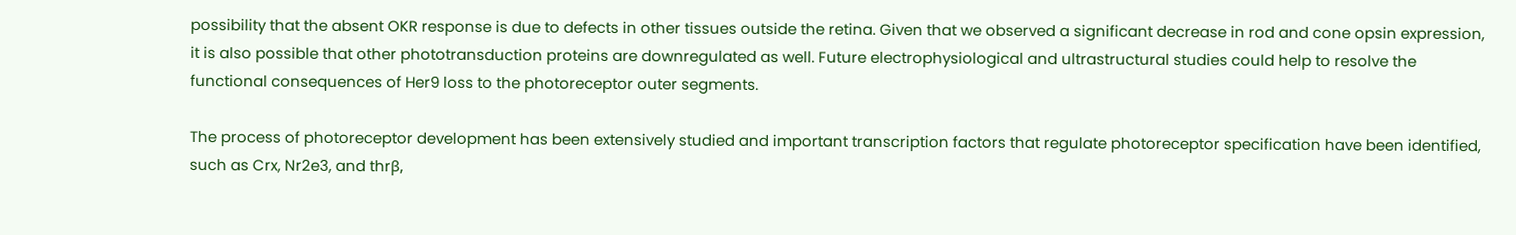possibility that the absent OKR response is due to defects in other tissues outside the retina. Given that we observed a significant decrease in rod and cone opsin expression, it is also possible that other phototransduction proteins are downregulated as well. Future electrophysiological and ultrastructural studies could help to resolve the functional consequences of Her9 loss to the photoreceptor outer segments.

The process of photoreceptor development has been extensively studied and important transcription factors that regulate photoreceptor specification have been identified, such as Crx, Nr2e3, and thrβ,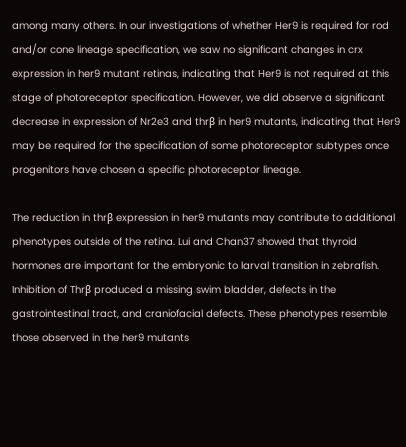among many others. In our investigations of whether Her9 is required for rod and/or cone lineage specification, we saw no significant changes in crx expression in her9 mutant retinas, indicating that Her9 is not required at this stage of photoreceptor specification. However, we did observe a significant decrease in expression of Nr2e3 and thrβ in her9 mutants, indicating that Her9 may be required for the specification of some photoreceptor subtypes once progenitors have chosen a specific photoreceptor lineage.

The reduction in thrβ expression in her9 mutants may contribute to additional phenotypes outside of the retina. Lui and Chan37 showed that thyroid hormones are important for the embryonic to larval transition in zebrafish. Inhibition of Thrβ produced a missing swim bladder, defects in the gastrointestinal tract, and craniofacial defects. These phenotypes resemble those observed in the her9 mutants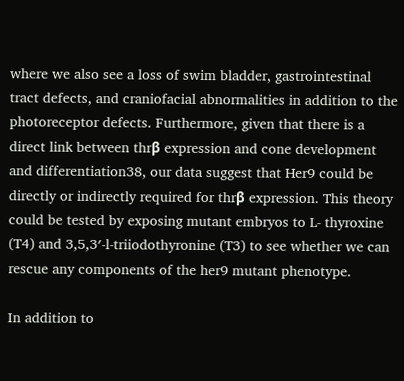where we also see a loss of swim bladder, gastrointestinal tract defects, and craniofacial abnormalities in addition to the photoreceptor defects. Furthermore, given that there is a direct link between thrβ expression and cone development and differentiation38, our data suggest that Her9 could be directly or indirectly required for thrβ expression. This theory could be tested by exposing mutant embryos to L- thyroxine (T4) and 3,5,3′-l-triiodothyronine (T3) to see whether we can rescue any components of the her9 mutant phenotype.

In addition to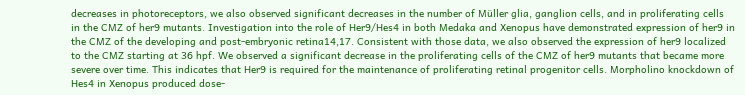decreases in photoreceptors, we also observed significant decreases in the number of Müller glia, ganglion cells, and in proliferating cells in the CMZ of her9 mutants. Investigation into the role of Her9/Hes4 in both Medaka and Xenopus have demonstrated expression of her9 in the CMZ of the developing and post-embryonic retina14,17. Consistent with those data, we also observed the expression of her9 localized to the CMZ starting at 36 hpf. We observed a significant decrease in the proliferating cells of the CMZ of her9 mutants that became more severe over time. This indicates that Her9 is required for the maintenance of proliferating retinal progenitor cells. Morpholino knockdown of Hes4 in Xenopus produced dose-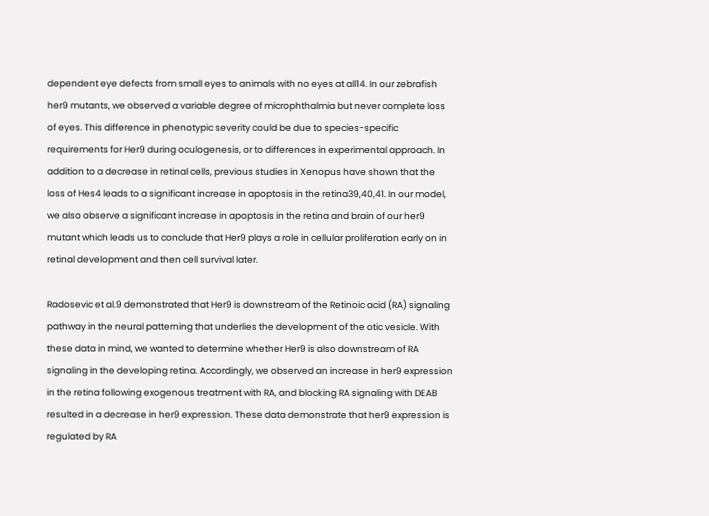dependent eye defects from small eyes to animals with no eyes at all14. In our zebrafish her9 mutants, we observed a variable degree of microphthalmia but never complete loss of eyes. This difference in phenotypic severity could be due to species-specific requirements for Her9 during oculogenesis, or to differences in experimental approach. In addition to a decrease in retinal cells, previous studies in Xenopus have shown that the loss of Hes4 leads to a significant increase in apoptosis in the retina39,40,41. In our model, we also observe a significant increase in apoptosis in the retina and brain of our her9 mutant which leads us to conclude that Her9 plays a role in cellular proliferation early on in retinal development and then cell survival later.

Radosevic et al.9 demonstrated that Her9 is downstream of the Retinoic acid (RA) signaling pathway in the neural patterning that underlies the development of the otic vesicle. With these data in mind, we wanted to determine whether Her9 is also downstream of RA signaling in the developing retina. Accordingly, we observed an increase in her9 expression in the retina following exogenous treatment with RA, and blocking RA signaling with DEAB resulted in a decrease in her9 expression. These data demonstrate that her9 expression is regulated by RA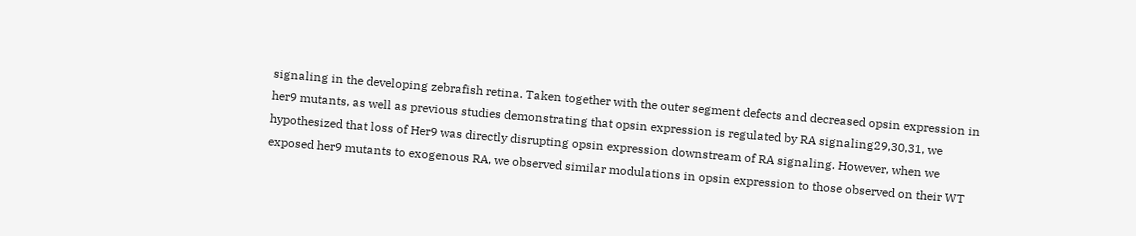signaling in the developing zebrafish retina. Taken together with the outer segment defects and decreased opsin expression in her9 mutants, as well as previous studies demonstrating that opsin expression is regulated by RA signaling29,30,31, we hypothesized that loss of Her9 was directly disrupting opsin expression downstream of RA signaling. However, when we exposed her9 mutants to exogenous RA, we observed similar modulations in opsin expression to those observed on their WT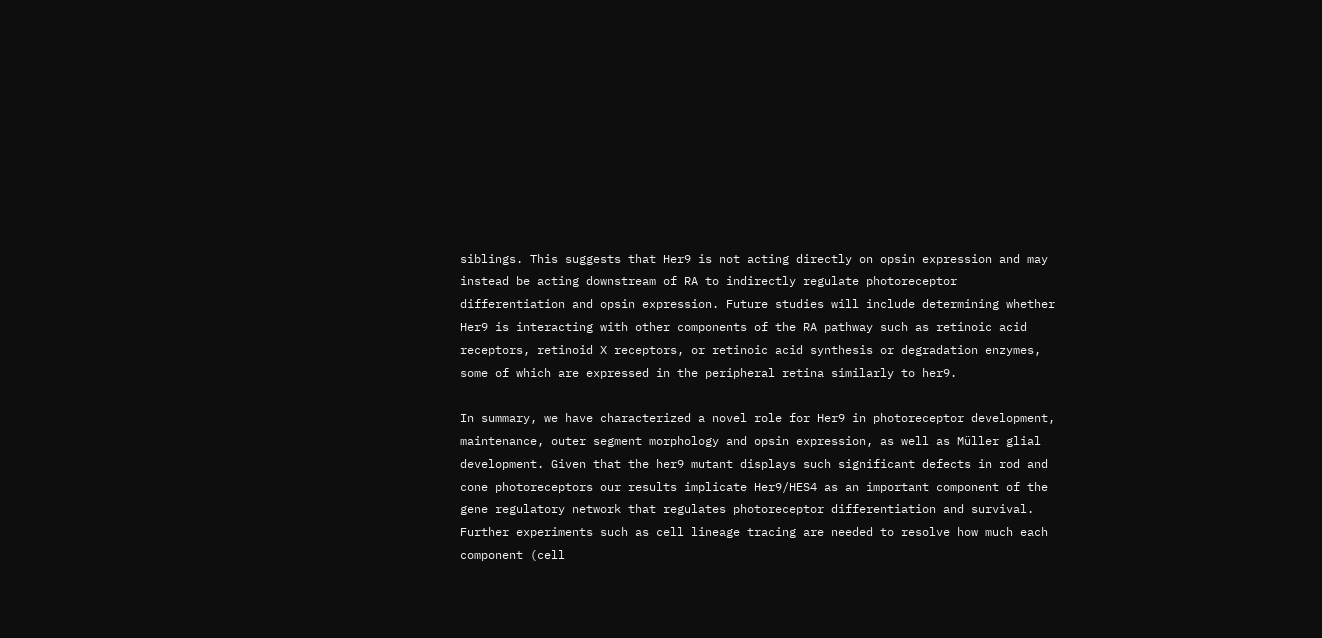siblings. This suggests that Her9 is not acting directly on opsin expression and may instead be acting downstream of RA to indirectly regulate photoreceptor differentiation and opsin expression. Future studies will include determining whether Her9 is interacting with other components of the RA pathway such as retinoic acid receptors, retinoid X receptors, or retinoic acid synthesis or degradation enzymes, some of which are expressed in the peripheral retina similarly to her9.

In summary, we have characterized a novel role for Her9 in photoreceptor development, maintenance, outer segment morphology and opsin expression, as well as Müller glial development. Given that the her9 mutant displays such significant defects in rod and cone photoreceptors our results implicate Her9/HES4 as an important component of the gene regulatory network that regulates photoreceptor differentiation and survival. Further experiments such as cell lineage tracing are needed to resolve how much each component (cell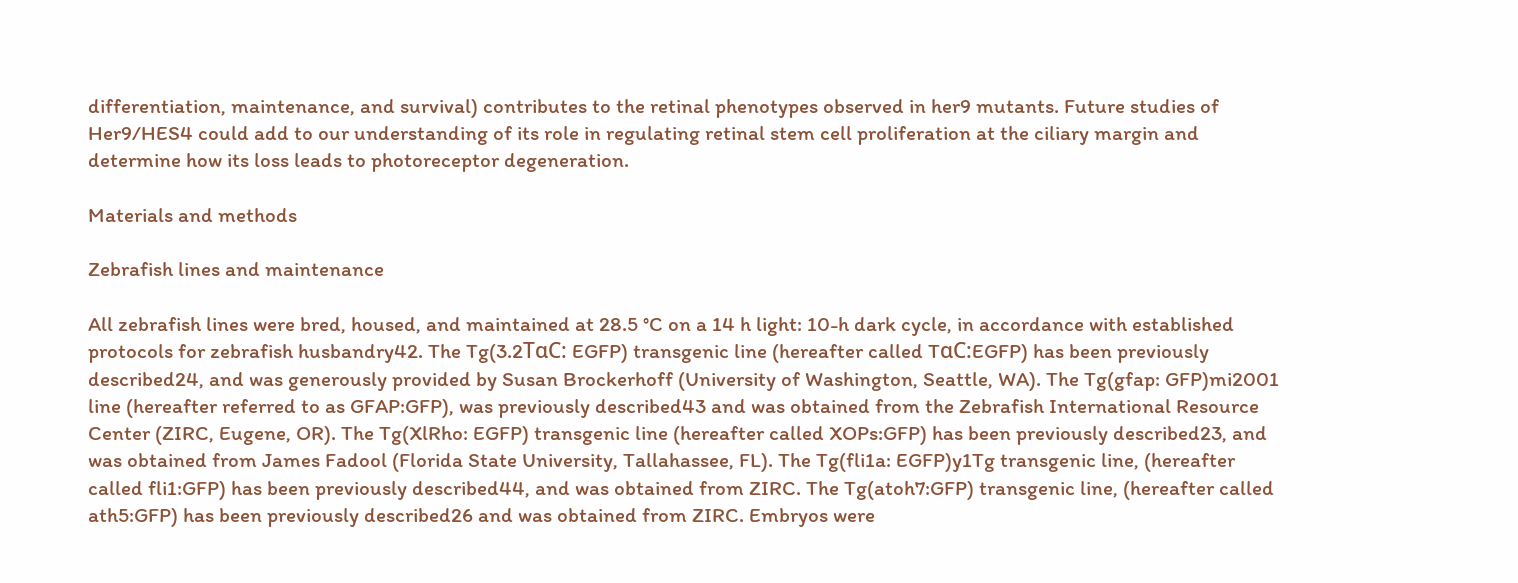differentiation, maintenance, and survival) contributes to the retinal phenotypes observed in her9 mutants. Future studies of Her9/HES4 could add to our understanding of its role in regulating retinal stem cell proliferation at the ciliary margin and determine how its loss leads to photoreceptor degeneration.

Materials and methods

Zebrafish lines and maintenance

All zebrafish lines were bred, housed, and maintained at 28.5 °C on a 14 h light: 10-h dark cycle, in accordance with established protocols for zebrafish husbandry42. The Tg(3.2TαC: EGFP) transgenic line (hereafter called TαC:EGFP) has been previously described24, and was generously provided by Susan Brockerhoff (University of Washington, Seattle, WA). The Tg(gfap: GFP)mi2001 line (hereafter referred to as GFAP:GFP), was previously described43 and was obtained from the Zebrafish International Resource Center (ZIRC, Eugene, OR). The Tg(XlRho: EGFP) transgenic line (hereafter called XOPs:GFP) has been previously described23, and was obtained from James Fadool (Florida State University, Tallahassee, FL). The Tg(fli1a: EGFP)y1Tg transgenic line, (hereafter called fli1:GFP) has been previously described44, and was obtained from ZIRC. The Tg(atoh7:GFP) transgenic line, (hereafter called ath5:GFP) has been previously described26 and was obtained from ZIRC. Embryos were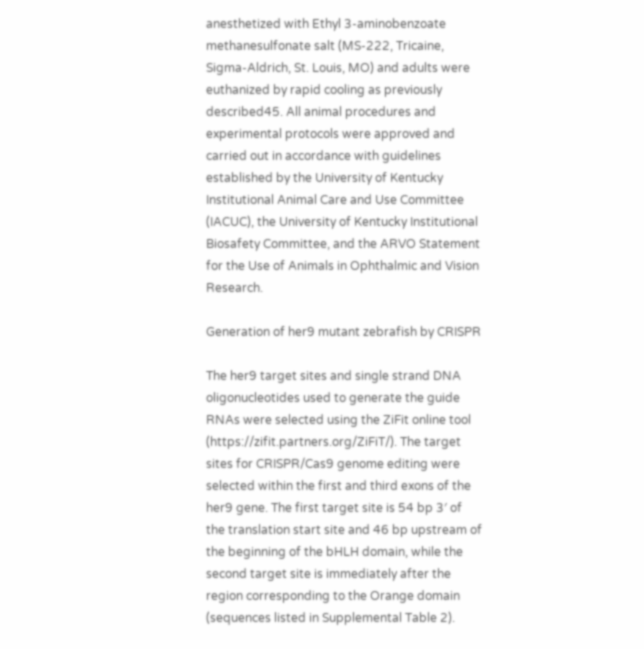anesthetized with Ethyl 3-aminobenzoate methanesulfonate salt (MS-222, Tricaine, Sigma-Aldrich, St. Louis, MO) and adults were euthanized by rapid cooling as previously described45. All animal procedures and experimental protocols were approved and carried out in accordance with guidelines established by the University of Kentucky Institutional Animal Care and Use Committee (IACUC), the University of Kentucky Institutional Biosafety Committee, and the ARVO Statement for the Use of Animals in Ophthalmic and Vision Research.

Generation of her9 mutant zebrafish by CRISPR

The her9 target sites and single strand DNA oligonucleotides used to generate the guide RNAs were selected using the ZiFit online tool (https://zifit.partners.org/ZiFiT/). The target sites for CRISPR/Cas9 genome editing were selected within the first and third exons of the her9 gene. The first target site is 54 bp 3′ of the translation start site and 46 bp upstream of the beginning of the bHLH domain, while the second target site is immediately after the region corresponding to the Orange domain (sequences listed in Supplemental Table 2).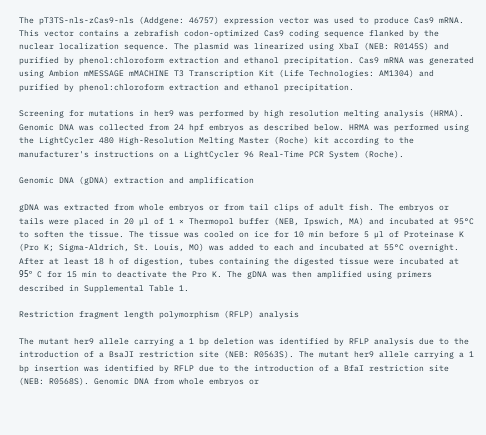The pT3TS-nls-zCas9-nls (Addgene: 46757) expression vector was used to produce Cas9 mRNA. This vector contains a zebrafish codon-optimized Cas9 coding sequence flanked by the nuclear localization sequence. The plasmid was linearized using XbaI (NEB: R0145S) and purified by phenol:chloroform extraction and ethanol precipitation. Cas9 mRNA was generated using Ambion mMESSAGE mMACHINE T3 Transcription Kit (Life Technologies: AM1304) and purified by phenol:chloroform extraction and ethanol precipitation.

Screening for mutations in her9 was performed by high resolution melting analysis (HRMA). Genomic DNA was collected from 24 hpf embryos as described below. HRMA was performed using the LightCycler 480 High-Resolution Melting Master (Roche) kit according to the manufacturer's instructions on a LightCycler 96 Real-Time PCR System (Roche).

Genomic DNA (gDNA) extraction and amplification

gDNA was extracted from whole embryos or from tail clips of adult fish. The embryos or tails were placed in 20 µl of 1 × Thermopol buffer (NEB, Ipswich, MA) and incubated at 95°C to soften the tissue. The tissue was cooled on ice for 10 min before 5 µl of Proteinase K (Pro K; Sigma-Aldrich, St. Louis, MO) was added to each and incubated at 55°C overnight. After at least 18 h of digestion, tubes containing the digested tissue were incubated at 95º C for 15 min to deactivate the Pro K. The gDNA was then amplified using primers described in Supplemental Table 1.

Restriction fragment length polymorphism (RFLP) analysis

The mutant her9 allele carrying a 1 bp deletion was identified by RFLP analysis due to the introduction of a BsaJI restriction site (NEB: R0563S). The mutant her9 allele carrying a 1 bp insertion was identified by RFLP due to the introduction of a BfaI restriction site (NEB: R0568S). Genomic DNA from whole embryos or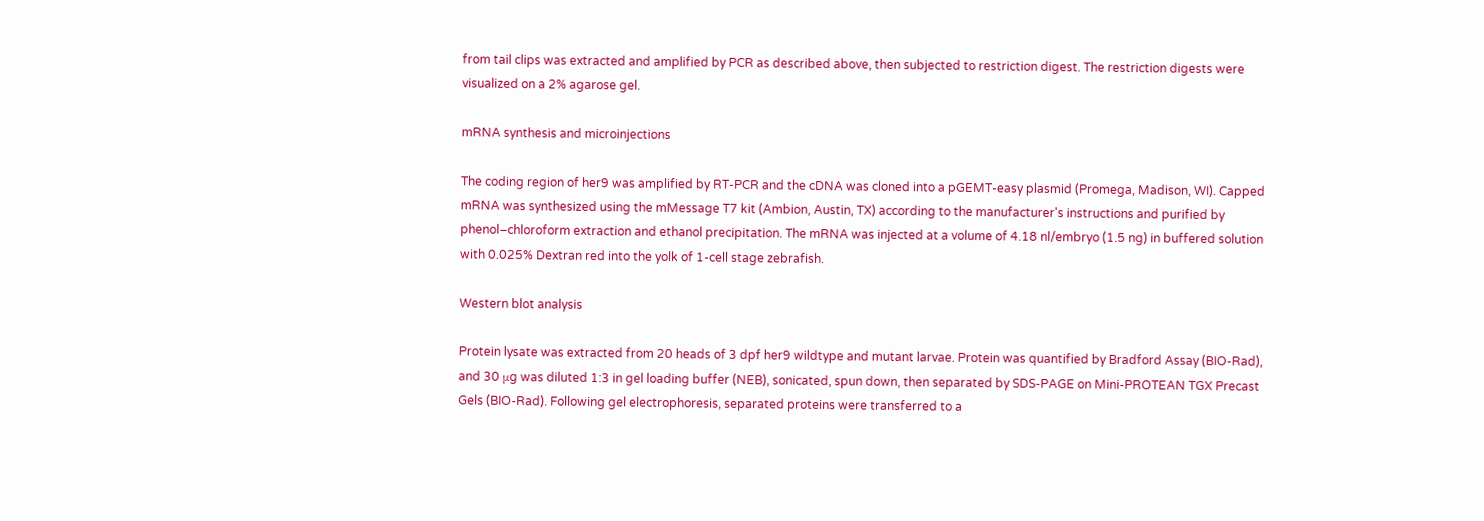from tail clips was extracted and amplified by PCR as described above, then subjected to restriction digest. The restriction digests were visualized on a 2% agarose gel.

mRNA synthesis and microinjections

The coding region of her9 was amplified by RT-PCR and the cDNA was cloned into a pGEMT-easy plasmid (Promega, Madison, WI). Capped mRNA was synthesized using the mMessage T7 kit (Ambion, Austin, TX) according to the manufacturer's instructions and purified by phenol–chloroform extraction and ethanol precipitation. The mRNA was injected at a volume of 4.18 nl/embryo (1.5 ng) in buffered solution with 0.025% Dextran red into the yolk of 1-cell stage zebrafish.

Western blot analysis

Protein lysate was extracted from 20 heads of 3 dpf her9 wildtype and mutant larvae. Protein was quantified by Bradford Assay (BIO-Rad), and 30 μg was diluted 1:3 in gel loading buffer (NEB), sonicated, spun down, then separated by SDS-PAGE on Mini-PROTEAN TGX Precast Gels (BIO-Rad). Following gel electrophoresis, separated proteins were transferred to a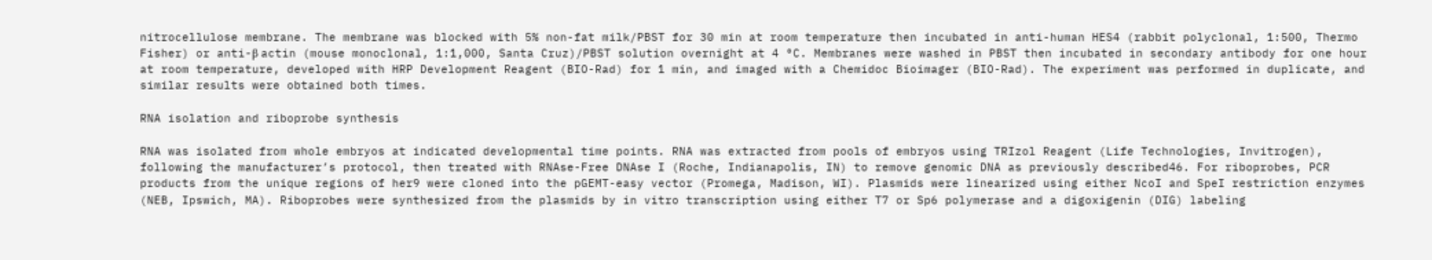nitrocellulose membrane. The membrane was blocked with 5% non-fat milk/PBST for 30 min at room temperature then incubated in anti-human HES4 (rabbit polyclonal, 1:500, Thermo Fisher) or anti-β actin (mouse monoclonal, 1:1,000, Santa Cruz)/PBST solution overnight at 4 °C. Membranes were washed in PBST then incubated in secondary antibody for one hour at room temperature, developed with HRP Development Reagent (BIO-Rad) for 1 min, and imaged with a Chemidoc Bioimager (BIO-Rad). The experiment was performed in duplicate, and similar results were obtained both times.

RNA isolation and riboprobe synthesis

RNA was isolated from whole embryos at indicated developmental time points. RNA was extracted from pools of embryos using TRIzol Reagent (Life Technologies, Invitrogen), following the manufacturer’s protocol, then treated with RNAse-Free DNAse I (Roche, Indianapolis, IN) to remove genomic DNA as previously described46. For riboprobes, PCR products from the unique regions of her9 were cloned into the pGEMT-easy vector (Promega, Madison, WI). Plasmids were linearized using either NcoI and SpeI restriction enzymes (NEB, Ipswich, MA). Riboprobes were synthesized from the plasmids by in vitro transcription using either T7 or Sp6 polymerase and a digoxigenin (DIG) labeling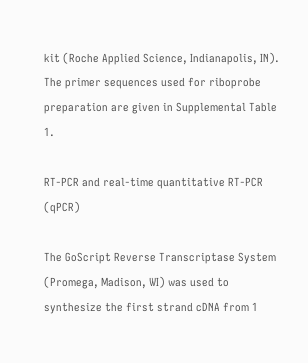kit (Roche Applied Science, Indianapolis, IN). The primer sequences used for riboprobe preparation are given in Supplemental Table 1.

RT-PCR and real-time quantitative RT-PCR (qPCR)

The GoScript Reverse Transcriptase System (Promega, Madison, WI) was used to synthesize the first strand cDNA from 1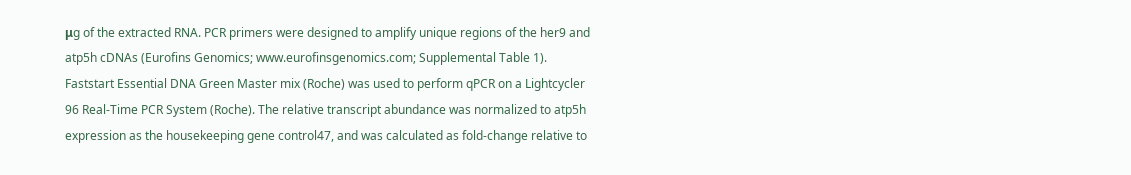μg of the extracted RNA. PCR primers were designed to amplify unique regions of the her9 and atp5h cDNAs (Eurofins Genomics; www.eurofinsgenomics.com; Supplemental Table 1). Faststart Essential DNA Green Master mix (Roche) was used to perform qPCR on a Lightcycler 96 Real-Time PCR System (Roche). The relative transcript abundance was normalized to atp5h expression as the housekeeping gene control47, and was calculated as fold-change relative to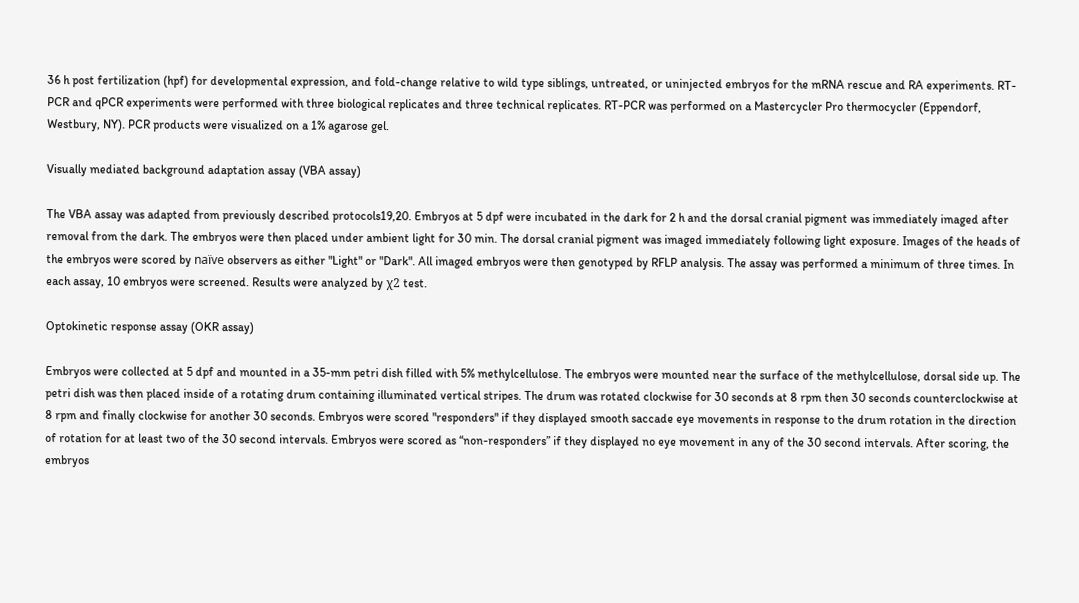36 h post fertilization (hpf) for developmental expression, and fold-change relative to wild type siblings, untreated, or uninjected embryos for the mRNA rescue and RA experiments. RT-PCR and qPCR experiments were performed with three biological replicates and three technical replicates. RT-PCR was performed on a Mastercycler Pro thermocycler (Eppendorf, Westbury, NY). PCR products were visualized on a 1% agarose gel.

Visually mediated background adaptation assay (VBA assay)

The VBA assay was adapted from previously described protocols19,20. Embryos at 5 dpf were incubated in the dark for 2 h and the dorsal cranial pigment was immediately imaged after removal from the dark. The embryos were then placed under ambient light for 30 min. The dorsal cranial pigment was imaged immediately following light exposure. Images of the heads of the embryos were scored by naïve observers as either "Light" or "Dark". All imaged embryos were then genotyped by RFLP analysis. The assay was performed a minimum of three times. In each assay, 10 embryos were screened. Results were analyzed by χ2 test.

Optokinetic response assay (OKR assay)

Embryos were collected at 5 dpf and mounted in a 35-mm petri dish filled with 5% methylcellulose. The embryos were mounted near the surface of the methylcellulose, dorsal side up. The petri dish was then placed inside of a rotating drum containing illuminated vertical stripes. The drum was rotated clockwise for 30 seconds at 8 rpm then 30 seconds counterclockwise at 8 rpm and finally clockwise for another 30 seconds. Embryos were scored "responders" if they displayed smooth saccade eye movements in response to the drum rotation in the direction of rotation for at least two of the 30 second intervals. Embryos were scored as “non-responders” if they displayed no eye movement in any of the 30 second intervals. After scoring, the embryos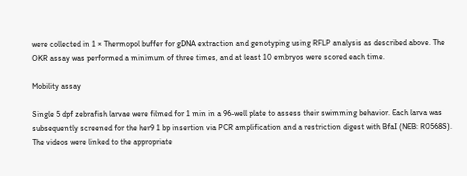were collected in 1 × Thermopol buffer for gDNA extraction and genotyping using RFLP analysis as described above. The OKR assay was performed a minimum of three times, and at least 10 embryos were scored each time.

Mobility assay

Single 5 dpf zebrafish larvae were filmed for 1 min in a 96-well plate to assess their swimming behavior. Each larva was subsequently screened for the her9 1 bp insertion via PCR amplification and a restriction digest with BfaI (NEB: R0568S). The videos were linked to the appropriate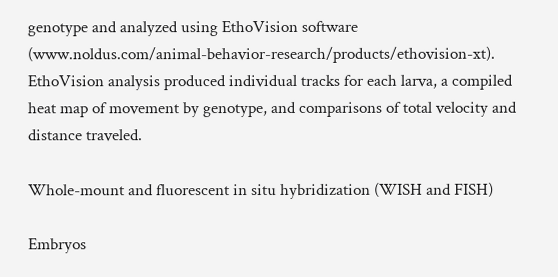genotype and analyzed using EthoVision software (www.noldus.com/animal-behavior-research/products/ethovision-xt). EthoVision analysis produced individual tracks for each larva, a compiled heat map of movement by genotype, and comparisons of total velocity and distance traveled.

Whole-mount and fluorescent in situ hybridization (WISH and FISH)

Embryos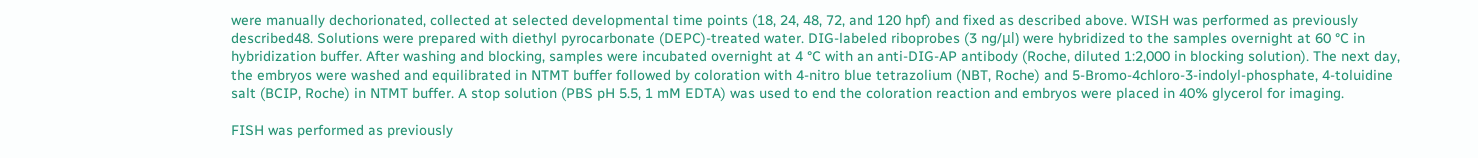were manually dechorionated, collected at selected developmental time points (18, 24, 48, 72, and 120 hpf) and fixed as described above. WISH was performed as previously described48. Solutions were prepared with diethyl pyrocarbonate (DEPC)-treated water. DIG-labeled riboprobes (3 ng/μl) were hybridized to the samples overnight at 60 °C in hybridization buffer. After washing and blocking, samples were incubated overnight at 4 °C with an anti-DIG-AP antibody (Roche, diluted 1:2,000 in blocking solution). The next day, the embryos were washed and equilibrated in NTMT buffer followed by coloration with 4-nitro blue tetrazolium (NBT, Roche) and 5-Bromo-4chloro-3-indolyl-phosphate, 4-toluidine salt (BCIP, Roche) in NTMT buffer. A stop solution (PBS pH 5.5, 1 mM EDTA) was used to end the coloration reaction and embryos were placed in 40% glycerol for imaging.

FISH was performed as previously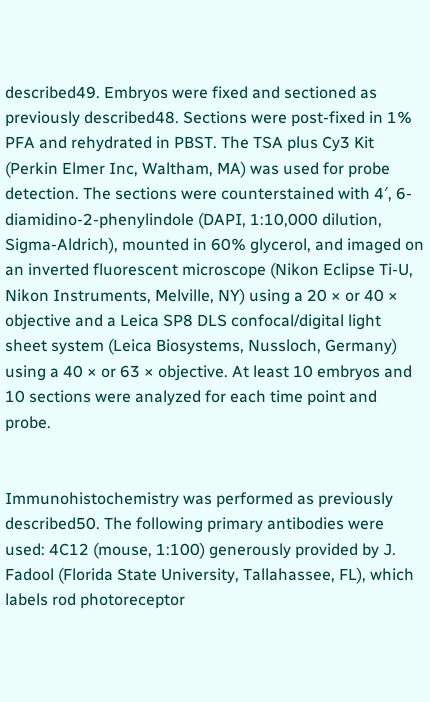described49. Embryos were fixed and sectioned as previously described48. Sections were post-fixed in 1% PFA and rehydrated in PBST. The TSA plus Cy3 Kit (Perkin Elmer Inc, Waltham, MA) was used for probe detection. The sections were counterstained with 4′, 6-diamidino-2-phenylindole (DAPI, 1:10,000 dilution, Sigma-Aldrich), mounted in 60% glycerol, and imaged on an inverted fluorescent microscope (Nikon Eclipse Ti-U, Nikon Instruments, Melville, NY) using a 20 × or 40 × objective and a Leica SP8 DLS confocal/digital light sheet system (Leica Biosystems, Nussloch, Germany) using a 40 × or 63 × objective. At least 10 embryos and 10 sections were analyzed for each time point and probe.


Immunohistochemistry was performed as previously described50. The following primary antibodies were used: 4C12 (mouse, 1:100) generously provided by J. Fadool (Florida State University, Tallahassee, FL), which labels rod photoreceptor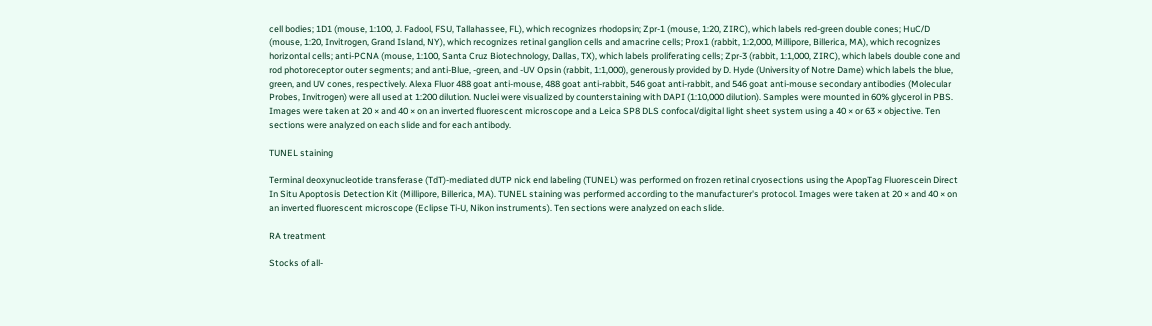cell bodies; 1D1 (mouse, 1:100, J. Fadool, FSU, Tallahassee, FL), which recognizes rhodopsin; Zpr-1 (mouse, 1:20, ZIRC), which labels red-green double cones; HuC/D (mouse, 1:20, Invitrogen, Grand Island, NY), which recognizes retinal ganglion cells and amacrine cells; Prox1 (rabbit, 1:2,000, Millipore, Billerica, MA), which recognizes horizontal cells; anti-PCNA (mouse, 1:100, Santa Cruz Biotechnology, Dallas, TX), which labels proliferating cells; Zpr-3 (rabbit, 1:1,000, ZIRC), which labels double cone and rod photoreceptor outer segments; and anti-Blue, -green, and -UV Opsin (rabbit, 1:1,000), generously provided by D. Hyde (University of Notre Dame) which labels the blue, green, and UV cones, respectively. Alexa Fluor 488 goat anti-mouse, 488 goat anti-rabbit, 546 goat anti-rabbit, and 546 goat anti-mouse secondary antibodies (Molecular Probes, Invitrogen) were all used at 1:200 dilution. Nuclei were visualized by counterstaining with DAPI (1:10,000 dilution). Samples were mounted in 60% glycerol in PBS. Images were taken at 20 × and 40 × on an inverted fluorescent microscope and a Leica SP8 DLS confocal/digital light sheet system using a 40 × or 63 × objective. Ten sections were analyzed on each slide and for each antibody.

TUNEL staining

Terminal deoxynucleotide transferase (TdT)-mediated dUTP nick end labeling (TUNEL) was performed on frozen retinal cryosections using the ApopTag Fluorescein Direct In Situ Apoptosis Detection Kit (Millipore, Billerica, MA). TUNEL staining was performed according to the manufacturer's protocol. Images were taken at 20 × and 40 × on an inverted fluorescent microscope (Eclipse Ti-U, Nikon instruments). Ten sections were analyzed on each slide.

RA treatment

Stocks of all-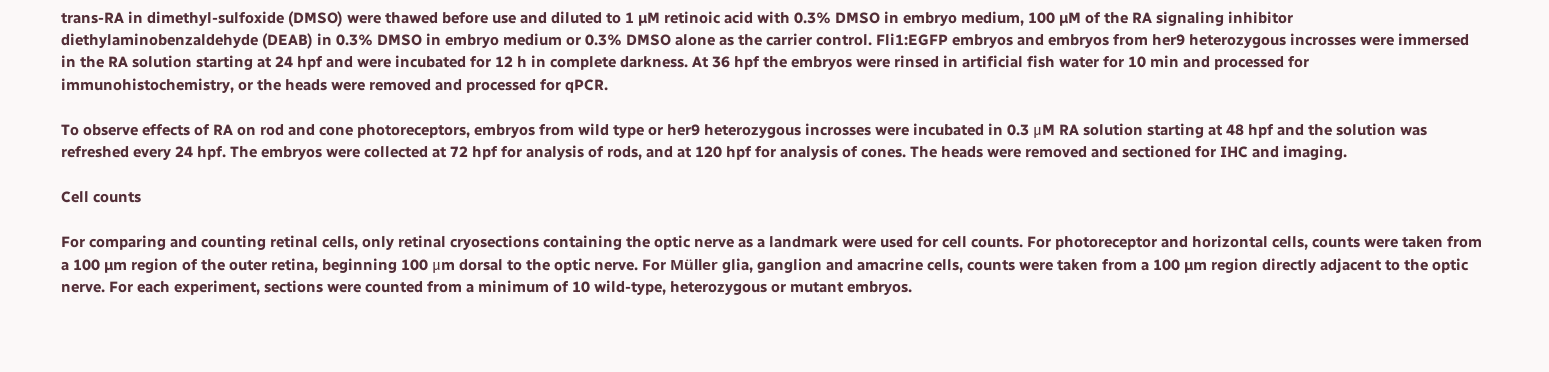trans-RA in dimethyl-sulfoxide (DMSO) were thawed before use and diluted to 1 µM retinoic acid with 0.3% DMSO in embryo medium, 100 µM of the RA signaling inhibitor diethylaminobenzaldehyde (DEAB) in 0.3% DMSO in embryo medium or 0.3% DMSO alone as the carrier control. Fli1:EGFP embryos and embryos from her9 heterozygous incrosses were immersed in the RA solution starting at 24 hpf and were incubated for 12 h in complete darkness. At 36 hpf the embryos were rinsed in artificial fish water for 10 min and processed for immunohistochemistry, or the heads were removed and processed for qPCR.

To observe effects of RA on rod and cone photoreceptors, embryos from wild type or her9 heterozygous incrosses were incubated in 0.3 μM RA solution starting at 48 hpf and the solution was refreshed every 24 hpf. The embryos were collected at 72 hpf for analysis of rods, and at 120 hpf for analysis of cones. The heads were removed and sectioned for IHC and imaging.

Cell counts

For comparing and counting retinal cells, only retinal cryosections containing the optic nerve as a landmark were used for cell counts. For photoreceptor and horizontal cells, counts were taken from a 100 µm region of the outer retina, beginning 100 μm dorsal to the optic nerve. For Müller glia, ganglion and amacrine cells, counts were taken from a 100 µm region directly adjacent to the optic nerve. For each experiment, sections were counted from a minimum of 10 wild-type, heterozygous or mutant embryos.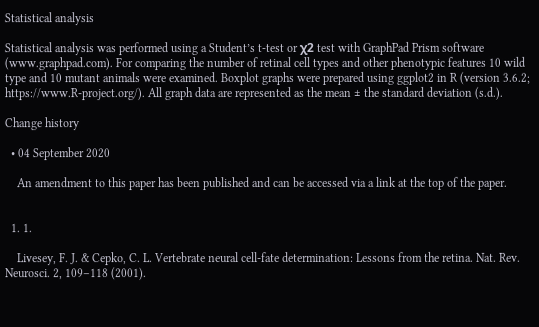Statistical analysis

Statistical analysis was performed using a Student’s t-test or χ2 test with GraphPad Prism software (www.graphpad.com). For comparing the number of retinal cell types and other phenotypic features 10 wild type and 10 mutant animals were examined. Boxplot graphs were prepared using ggplot2 in R (version 3.6.2; https://www.R-project.org/). All graph data are represented as the mean ± the standard deviation (s.d.).

Change history

  • 04 September 2020

    An amendment to this paper has been published and can be accessed via a link at the top of the paper.


  1. 1.

    Livesey, F. J. & Cepko, C. L. Vertebrate neural cell-fate determination: Lessons from the retina. Nat. Rev. Neurosci. 2, 109–118 (2001).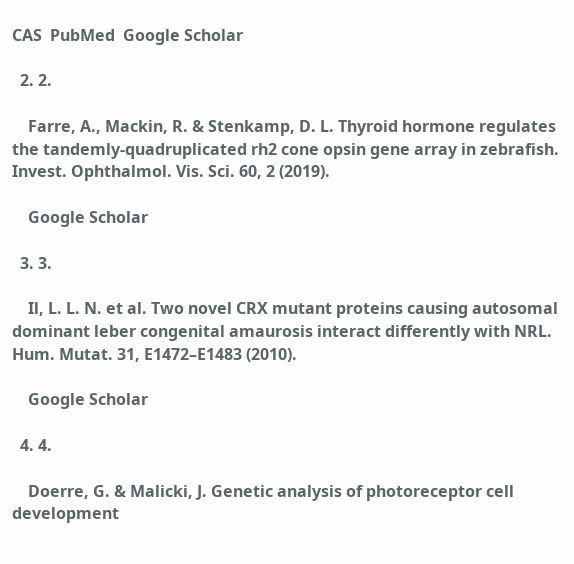CAS  PubMed  Google Scholar

  2. 2.

    Farre, A., Mackin, R. & Stenkamp, D. L. Thyroid hormone regulates the tandemly-quadruplicated rh2 cone opsin gene array in zebrafish. Invest. Ophthalmol. Vis. Sci. 60, 2 (2019).

    Google Scholar

  3. 3.

    Il, L. L. N. et al. Two novel CRX mutant proteins causing autosomal dominant leber congenital amaurosis interact differently with NRL. Hum. Mutat. 31, E1472–E1483 (2010).

    Google Scholar

  4. 4.

    Doerre, G. & Malicki, J. Genetic analysis of photoreceptor cell development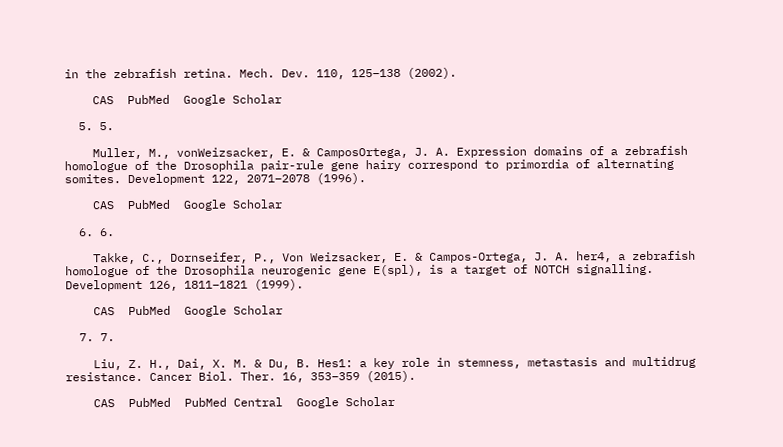in the zebrafish retina. Mech. Dev. 110, 125–138 (2002).

    CAS  PubMed  Google Scholar

  5. 5.

    Muller, M., vonWeizsacker, E. & CamposOrtega, J. A. Expression domains of a zebrafish homologue of the Drosophila pair-rule gene hairy correspond to primordia of alternating somites. Development 122, 2071–2078 (1996).

    CAS  PubMed  Google Scholar

  6. 6.

    Takke, C., Dornseifer, P., Von Weizsacker, E. & Campos-Ortega, J. A. her4, a zebrafish homologue of the Drosophila neurogenic gene E(spl), is a target of NOTCH signalling. Development 126, 1811–1821 (1999).

    CAS  PubMed  Google Scholar

  7. 7.

    Liu, Z. H., Dai, X. M. & Du, B. Hes1: a key role in stemness, metastasis and multidrug resistance. Cancer Biol. Ther. 16, 353–359 (2015).

    CAS  PubMed  PubMed Central  Google Scholar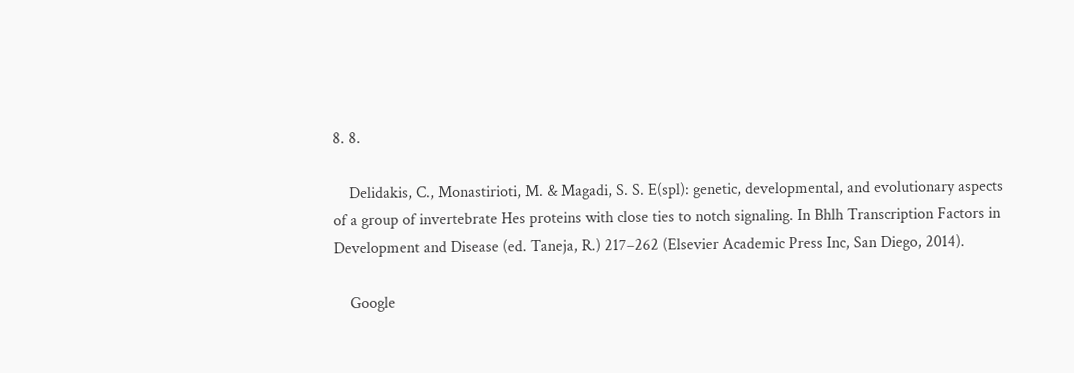8. 8.

    Delidakis, C., Monastirioti, M. & Magadi, S. S. E(spl): genetic, developmental, and evolutionary aspects of a group of invertebrate Hes proteins with close ties to notch signaling. In Bhlh Transcription Factors in Development and Disease (ed. Taneja, R.) 217–262 (Elsevier Academic Press Inc, San Diego, 2014).

    Google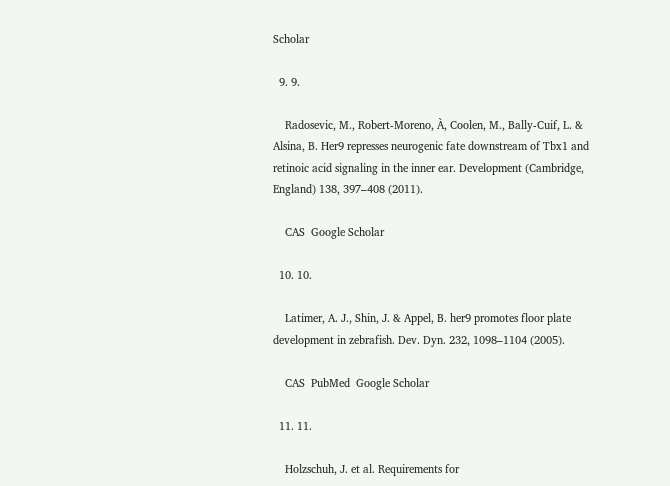Scholar

  9. 9.

    Radosevic, M., Robert-Moreno, À, Coolen, M., Bally-Cuif, L. & Alsina, B. Her9 represses neurogenic fate downstream of Tbx1 and retinoic acid signaling in the inner ear. Development (Cambridge, England) 138, 397–408 (2011).

    CAS  Google Scholar

  10. 10.

    Latimer, A. J., Shin, J. & Appel, B. her9 promotes floor plate development in zebrafish. Dev. Dyn. 232, 1098–1104 (2005).

    CAS  PubMed  Google Scholar

  11. 11.

    Holzschuh, J. et al. Requirements for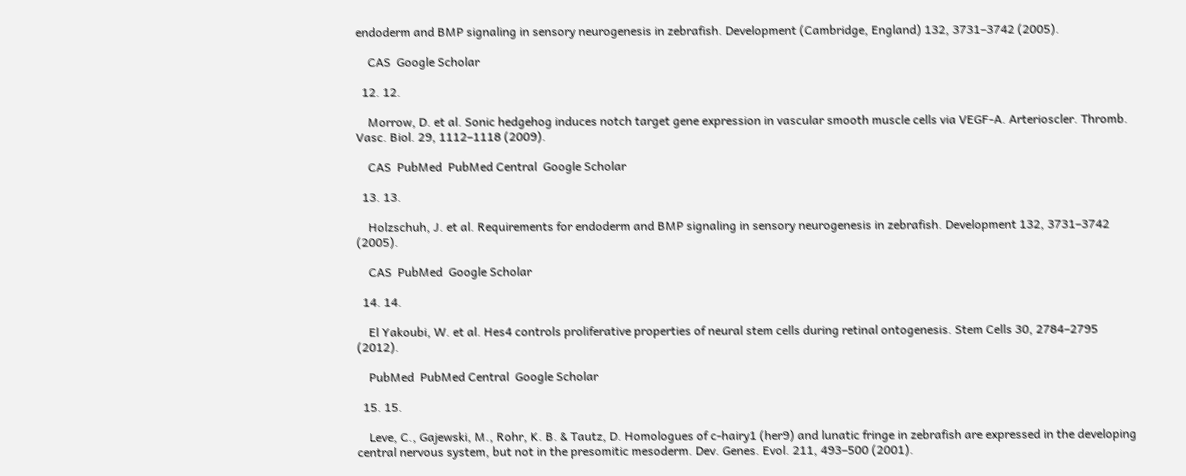endoderm and BMP signaling in sensory neurogenesis in zebrafish. Development (Cambridge, England) 132, 3731–3742 (2005).

    CAS  Google Scholar

  12. 12.

    Morrow, D. et al. Sonic hedgehog induces notch target gene expression in vascular smooth muscle cells via VEGF-A. Arterioscler. Thromb. Vasc. Biol. 29, 1112–1118 (2009).

    CAS  PubMed  PubMed Central  Google Scholar

  13. 13.

    Holzschuh, J. et al. Requirements for endoderm and BMP signaling in sensory neurogenesis in zebrafish. Development 132, 3731–3742 (2005).

    CAS  PubMed  Google Scholar

  14. 14.

    El Yakoubi, W. et al. Hes4 controls proliferative properties of neural stem cells during retinal ontogenesis. Stem Cells 30, 2784–2795 (2012).

    PubMed  PubMed Central  Google Scholar

  15. 15.

    Leve, C., Gajewski, M., Rohr, K. B. & Tautz, D. Homologues of c-hairy1 (her9) and lunatic fringe in zebrafish are expressed in the developing central nervous system, but not in the presomitic mesoderm. Dev. Genes. Evol. 211, 493–500 (2001).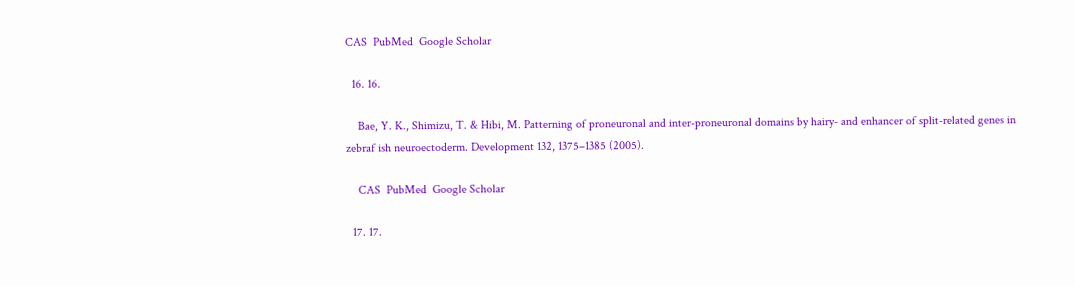CAS  PubMed  Google Scholar

  16. 16.

    Bae, Y. K., Shimizu, T. & Hibi, M. Patterning of proneuronal and inter-proneuronal domains by hairy- and enhancer of split-related genes in zebraf ish neuroectoderm. Development 132, 1375–1385 (2005).

    CAS  PubMed  Google Scholar

  17. 17.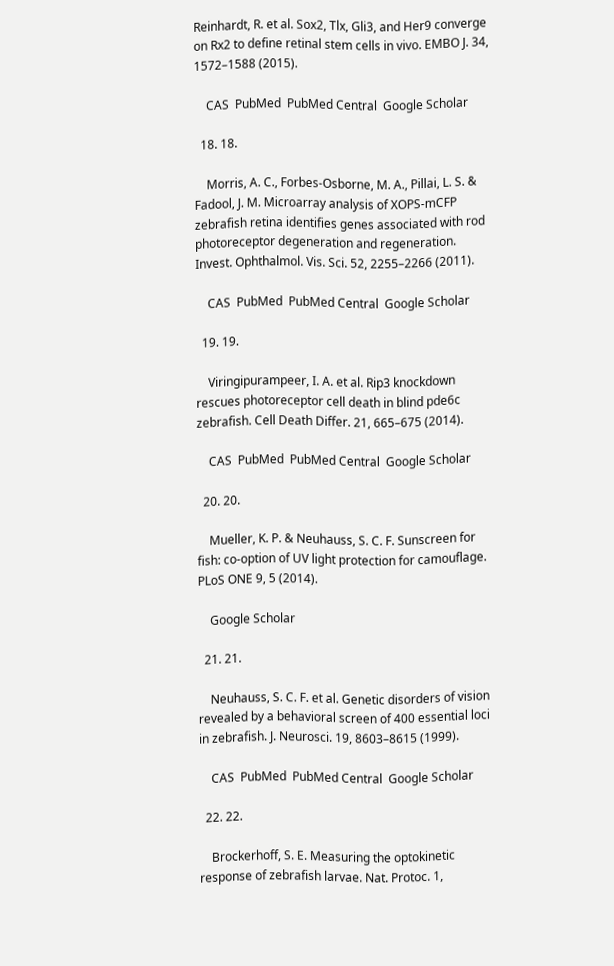Reinhardt, R. et al. Sox2, Tlx, Gli3, and Her9 converge on Rx2 to define retinal stem cells in vivo. EMBO J. 34, 1572–1588 (2015).

    CAS  PubMed  PubMed Central  Google Scholar

  18. 18.

    Morris, A. C., Forbes-Osborne, M. A., Pillai, L. S. & Fadool, J. M. Microarray analysis of XOPS-mCFP zebrafish retina identifies genes associated with rod photoreceptor degeneration and regeneration. Invest. Ophthalmol. Vis. Sci. 52, 2255–2266 (2011).

    CAS  PubMed  PubMed Central  Google Scholar

  19. 19.

    Viringipurampeer, I. A. et al. Rip3 knockdown rescues photoreceptor cell death in blind pde6c zebrafish. Cell Death Differ. 21, 665–675 (2014).

    CAS  PubMed  PubMed Central  Google Scholar

  20. 20.

    Mueller, K. P. & Neuhauss, S. C. F. Sunscreen for fish: co-option of UV light protection for camouflage. PLoS ONE 9, 5 (2014).

    Google Scholar

  21. 21.

    Neuhauss, S. C. F. et al. Genetic disorders of vision revealed by a behavioral screen of 400 essential loci in zebrafish. J. Neurosci. 19, 8603–8615 (1999).

    CAS  PubMed  PubMed Central  Google Scholar

  22. 22.

    Brockerhoff, S. E. Measuring the optokinetic response of zebrafish larvae. Nat. Protoc. 1,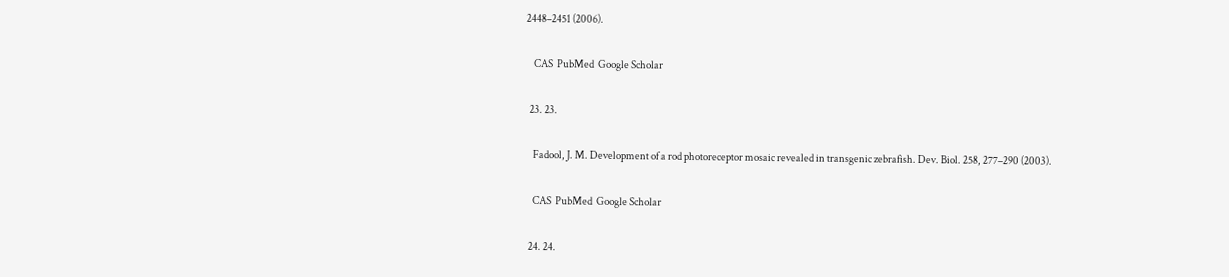2448–2451 (2006).

    CAS  PubMed  Google Scholar

  23. 23.

    Fadool, J. M. Development of a rod photoreceptor mosaic revealed in transgenic zebrafish. Dev. Biol. 258, 277–290 (2003).

    CAS  PubMed  Google Scholar

  24. 24.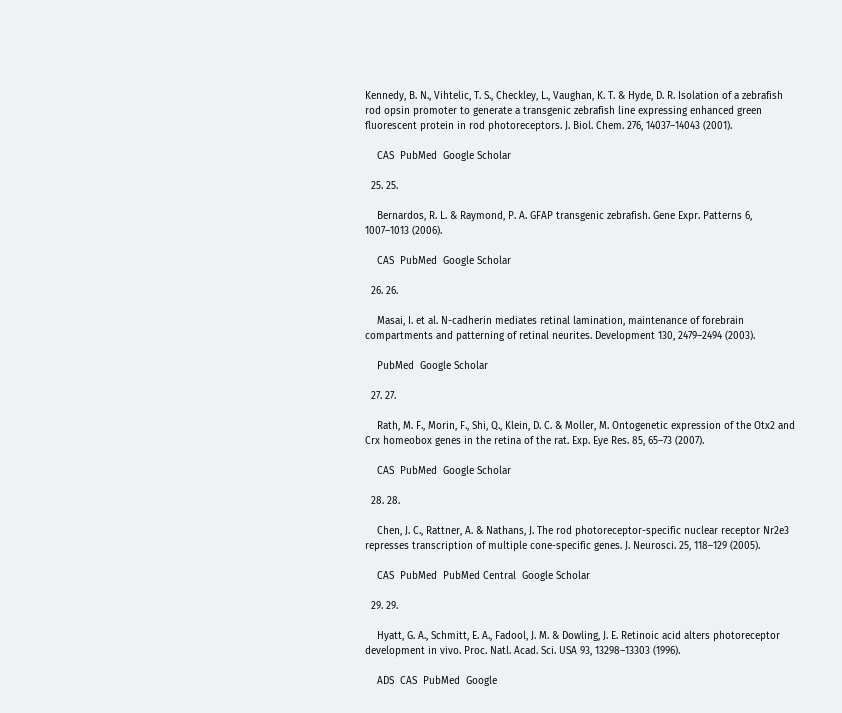Kennedy, B. N., Vihtelic, T. S., Checkley, L., Vaughan, K. T. & Hyde, D. R. Isolation of a zebrafish rod opsin promoter to generate a transgenic zebrafish line expressing enhanced green fluorescent protein in rod photoreceptors. J. Biol. Chem. 276, 14037–14043 (2001).

    CAS  PubMed  Google Scholar

  25. 25.

    Bernardos, R. L. & Raymond, P. A. GFAP transgenic zebrafish. Gene Expr. Patterns 6, 1007–1013 (2006).

    CAS  PubMed  Google Scholar

  26. 26.

    Masai, I. et al. N-cadherin mediates retinal lamination, maintenance of forebrain compartments and patterning of retinal neurites. Development 130, 2479–2494 (2003).

    PubMed  Google Scholar

  27. 27.

    Rath, M. F., Morin, F., Shi, Q., Klein, D. C. & Moller, M. Ontogenetic expression of the Otx2 and Crx homeobox genes in the retina of the rat. Exp. Eye Res. 85, 65–73 (2007).

    CAS  PubMed  Google Scholar

  28. 28.

    Chen, J. C., Rattner, A. & Nathans, J. The rod photoreceptor-specific nuclear receptor Nr2e3 represses transcription of multiple cone-specific genes. J. Neurosci. 25, 118–129 (2005).

    CAS  PubMed  PubMed Central  Google Scholar

  29. 29.

    Hyatt, G. A., Schmitt, E. A., Fadool, J. M. & Dowling, J. E. Retinoic acid alters photoreceptor development in vivo. Proc. Natl. Acad. Sci. USA 93, 13298–13303 (1996).

    ADS  CAS  PubMed  Google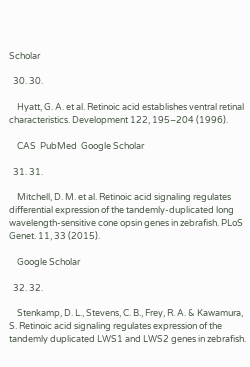Scholar

  30. 30.

    Hyatt, G. A. et al. Retinoic acid establishes ventral retinal characteristics. Development 122, 195–204 (1996).

    CAS  PubMed  Google Scholar

  31. 31.

    Mitchell, D. M. et al. Retinoic acid signaling regulates differential expression of the tandemly-duplicated long wavelength-sensitive cone opsin genes in zebrafish. PLoS Genet. 11, 33 (2015).

    Google Scholar

  32. 32.

    Stenkamp, D. L., Stevens, C. B., Frey, R. A. & Kawamura, S. Retinoic acid signaling regulates expression of the tandemly duplicated LWS1 and LWS2 genes in zebrafish.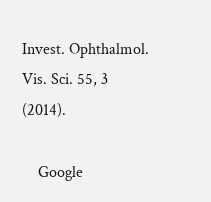Invest. Ophthalmol. Vis. Sci. 55, 3 (2014).

    Google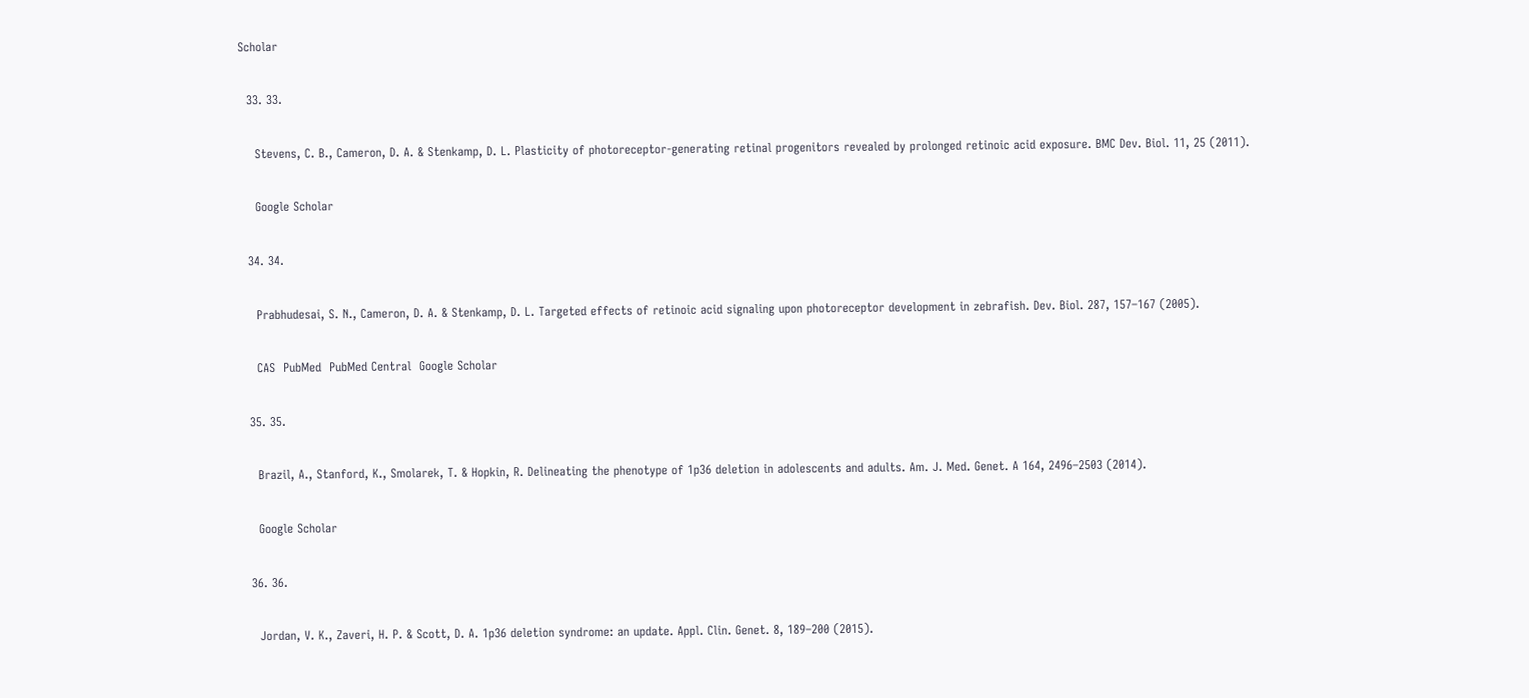Scholar

  33. 33.

    Stevens, C. B., Cameron, D. A. & Stenkamp, D. L. Plasticity of photoreceptor-generating retinal progenitors revealed by prolonged retinoic acid exposure. BMC Dev. Biol. 11, 25 (2011).

    Google Scholar

  34. 34.

    Prabhudesai, S. N., Cameron, D. A. & Stenkamp, D. L. Targeted effects of retinoic acid signaling upon photoreceptor development in zebrafish. Dev. Biol. 287, 157–167 (2005).

    CAS  PubMed  PubMed Central  Google Scholar

  35. 35.

    Brazil, A., Stanford, K., Smolarek, T. & Hopkin, R. Delineating the phenotype of 1p36 deletion in adolescents and adults. Am. J. Med. Genet. A 164, 2496–2503 (2014).

    Google Scholar

  36. 36.

    Jordan, V. K., Zaveri, H. P. & Scott, D. A. 1p36 deletion syndrome: an update. Appl. Clin. Genet. 8, 189–200 (2015).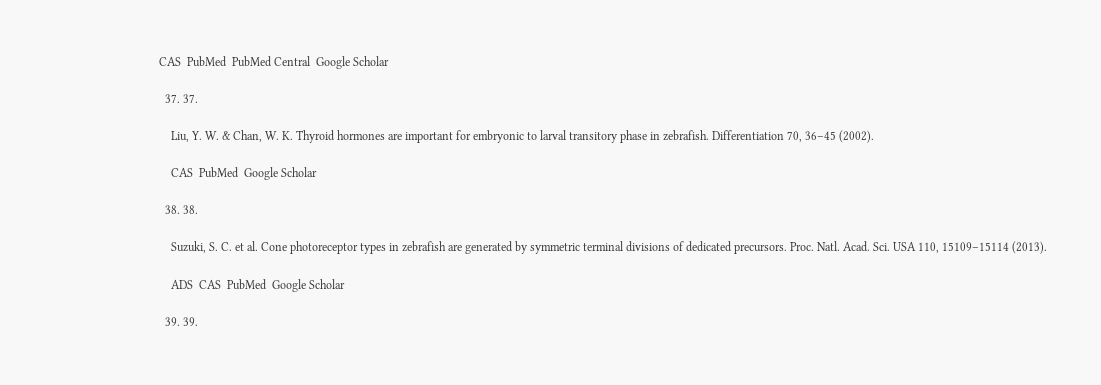CAS  PubMed  PubMed Central  Google Scholar

  37. 37.

    Liu, Y. W. & Chan, W. K. Thyroid hormones are important for embryonic to larval transitory phase in zebrafish. Differentiation 70, 36–45 (2002).

    CAS  PubMed  Google Scholar

  38. 38.

    Suzuki, S. C. et al. Cone photoreceptor types in zebrafish are generated by symmetric terminal divisions of dedicated precursors. Proc. Natl. Acad. Sci. USA 110, 15109–15114 (2013).

    ADS  CAS  PubMed  Google Scholar

  39. 39.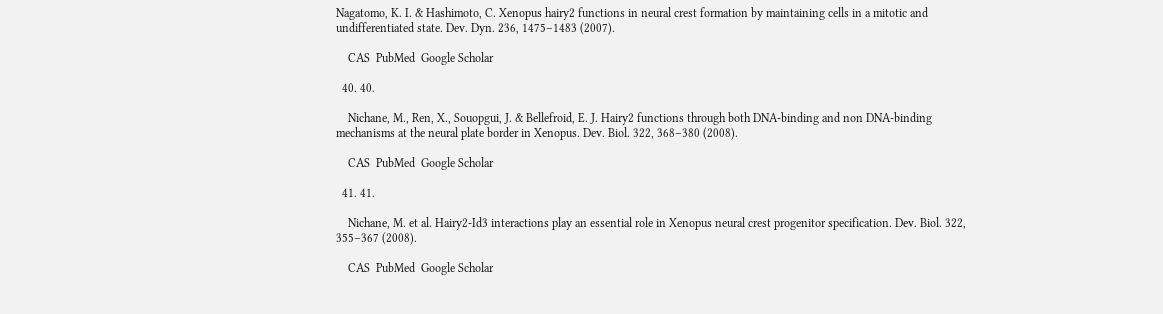Nagatomo, K. I. & Hashimoto, C. Xenopus hairy2 functions in neural crest formation by maintaining cells in a mitotic and undifferentiated state. Dev. Dyn. 236, 1475–1483 (2007).

    CAS  PubMed  Google Scholar

  40. 40.

    Nichane, M., Ren, X., Souopgui, J. & Bellefroid, E. J. Hairy2 functions through both DNA-binding and non DNA-binding mechanisms at the neural plate border in Xenopus. Dev. Biol. 322, 368–380 (2008).

    CAS  PubMed  Google Scholar

  41. 41.

    Nichane, M. et al. Hairy2-Id3 interactions play an essential role in Xenopus neural crest progenitor specification. Dev. Biol. 322, 355–367 (2008).

    CAS  PubMed  Google Scholar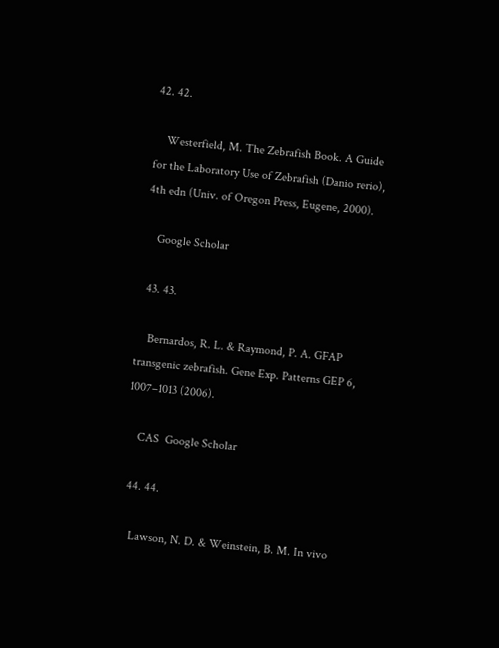42. 42.

    Westerfield, M. The Zebrafish Book. A Guide for the Laboratory Use of Zebrafish (Danio rerio), 4th edn (Univ. of Oregon Press, Eugene, 2000).

    Google Scholar

  43. 43.

    Bernardos, R. L. & Raymond, P. A. GFAP transgenic zebrafish. Gene Exp. Patterns GEP 6, 1007–1013 (2006).

    CAS  Google Scholar

  44. 44.

    Lawson, N. D. & Weinstein, B. M. In vivo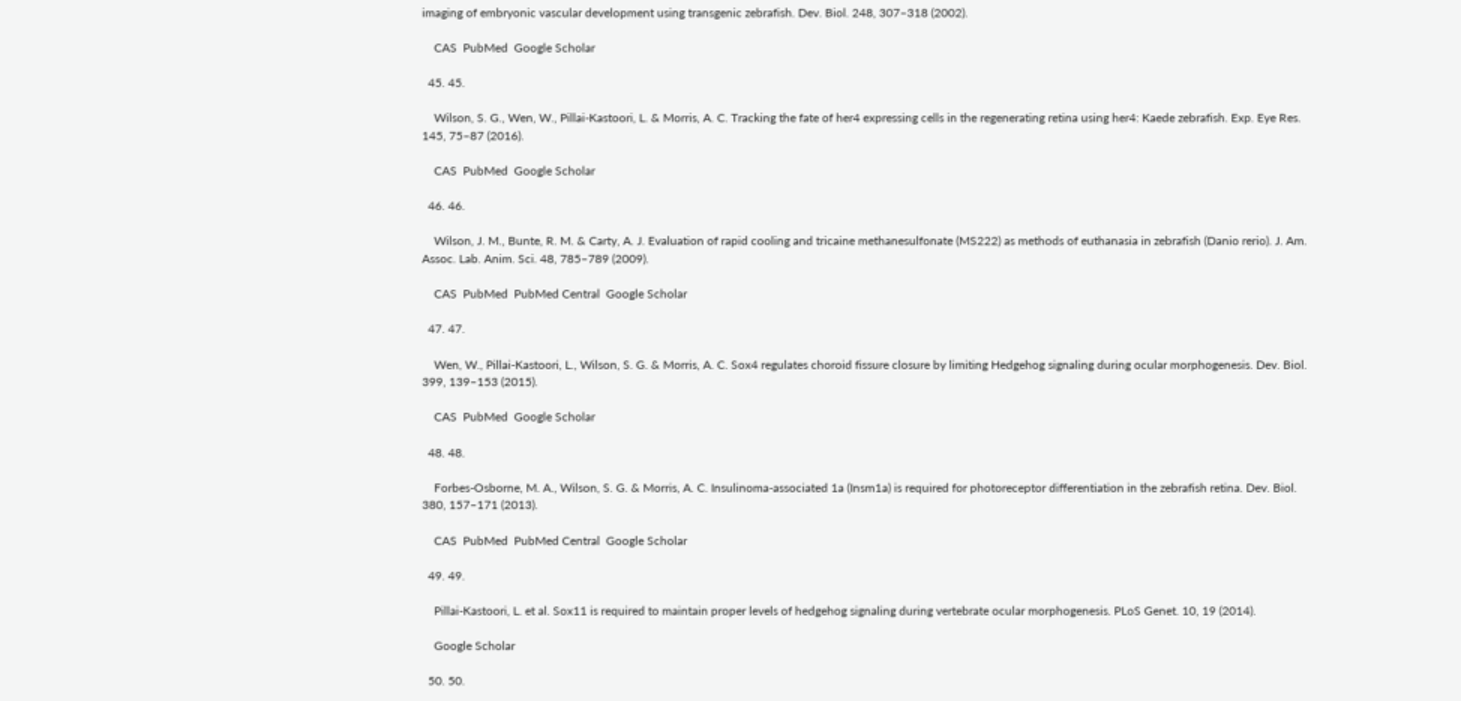imaging of embryonic vascular development using transgenic zebrafish. Dev. Biol. 248, 307–318 (2002).

    CAS  PubMed  Google Scholar

  45. 45.

    Wilson, S. G., Wen, W., Pillai-Kastoori, L. & Morris, A. C. Tracking the fate of her4 expressing cells in the regenerating retina using her4: Kaede zebrafish. Exp. Eye Res. 145, 75–87 (2016).

    CAS  PubMed  Google Scholar

  46. 46.

    Wilson, J. M., Bunte, R. M. & Carty, A. J. Evaluation of rapid cooling and tricaine methanesulfonate (MS222) as methods of euthanasia in zebrafish (Danio rerio). J. Am. Assoc. Lab. Anim. Sci. 48, 785–789 (2009).

    CAS  PubMed  PubMed Central  Google Scholar

  47. 47.

    Wen, W., Pillai-Kastoori, L., Wilson, S. G. & Morris, A. C. Sox4 regulates choroid fissure closure by limiting Hedgehog signaling during ocular morphogenesis. Dev. Biol. 399, 139–153 (2015).

    CAS  PubMed  Google Scholar

  48. 48.

    Forbes-Osborne, M. A., Wilson, S. G. & Morris, A. C. Insulinoma-associated 1a (Insm1a) is required for photoreceptor differentiation in the zebrafish retina. Dev. Biol. 380, 157–171 (2013).

    CAS  PubMed  PubMed Central  Google Scholar

  49. 49.

    Pillai-Kastoori, L. et al. Sox11 is required to maintain proper levels of hedgehog signaling during vertebrate ocular morphogenesis. PLoS Genet. 10, 19 (2014).

    Google Scholar

  50. 50.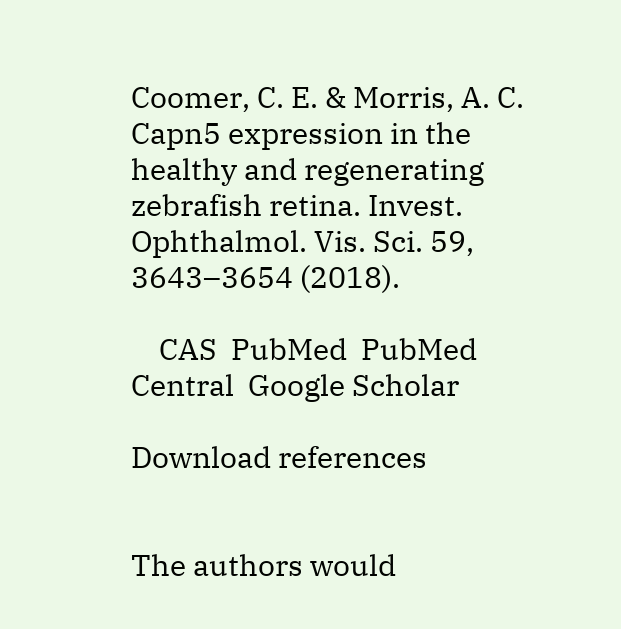Coomer, C. E. & Morris, A. C. Capn5 expression in the healthy and regenerating zebrafish retina. Invest. Ophthalmol. Vis. Sci. 59, 3643–3654 (2018).

    CAS  PubMed  PubMed Central  Google Scholar

Download references


The authors would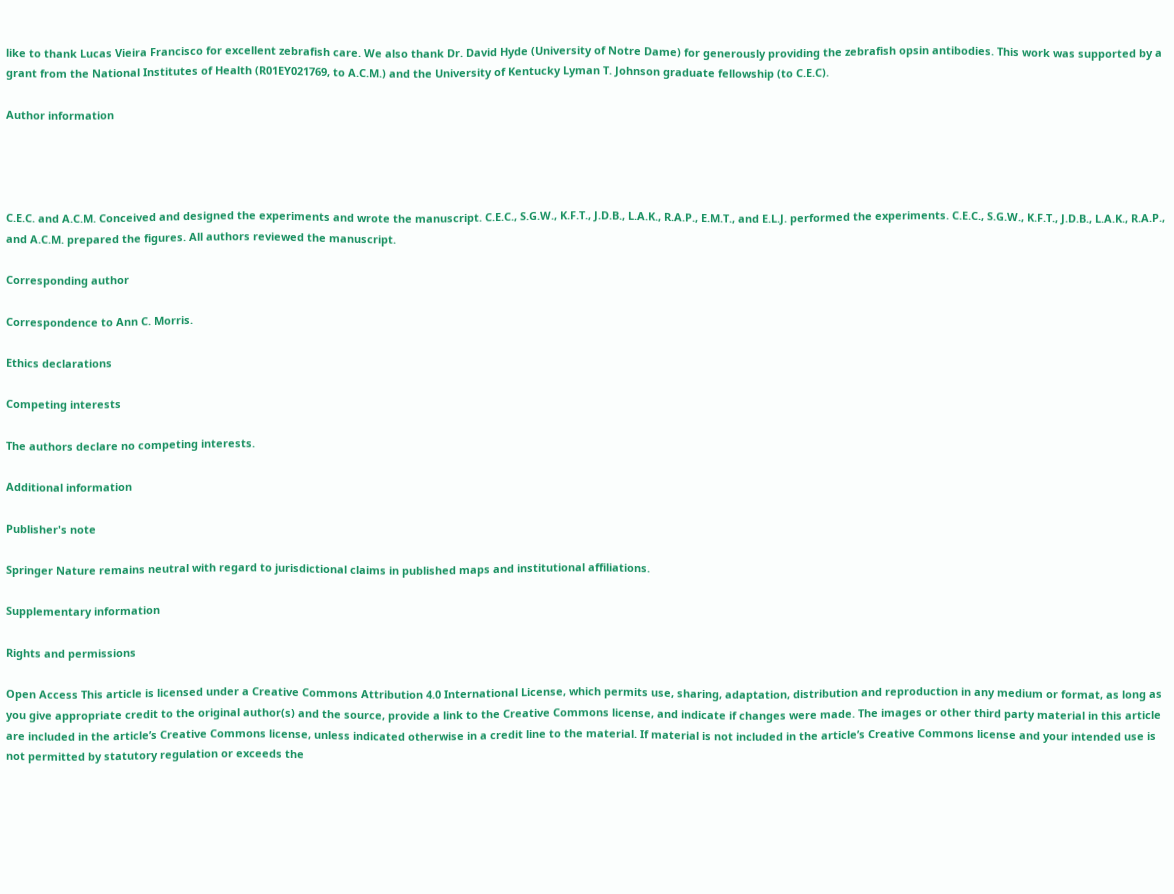like to thank Lucas Vieira Francisco for excellent zebrafish care. We also thank Dr. David Hyde (University of Notre Dame) for generously providing the zebrafish opsin antibodies. This work was supported by a grant from the National Institutes of Health (R01EY021769, to A.C.M.) and the University of Kentucky Lyman T. Johnson graduate fellowship (to C.E.C).

Author information




C.E.C. and A.C.M. Conceived and designed the experiments and wrote the manuscript. C.E.C., S.G.W., K.F.T., J.D.B., L.A.K., R.A.P., E.M.T., and E.L.J. performed the experiments. C.E.C., S.G.W., K.F.T., J.D.B., L.A.K., R.A.P., and A.C.M. prepared the figures. All authors reviewed the manuscript.

Corresponding author

Correspondence to Ann C. Morris.

Ethics declarations

Competing interests

The authors declare no competing interests.

Additional information

Publisher's note

Springer Nature remains neutral with regard to jurisdictional claims in published maps and institutional affiliations.

Supplementary information

Rights and permissions

Open Access This article is licensed under a Creative Commons Attribution 4.0 International License, which permits use, sharing, adaptation, distribution and reproduction in any medium or format, as long as you give appropriate credit to the original author(s) and the source, provide a link to the Creative Commons license, and indicate if changes were made. The images or other third party material in this article are included in the article’s Creative Commons license, unless indicated otherwise in a credit line to the material. If material is not included in the article’s Creative Commons license and your intended use is not permitted by statutory regulation or exceeds the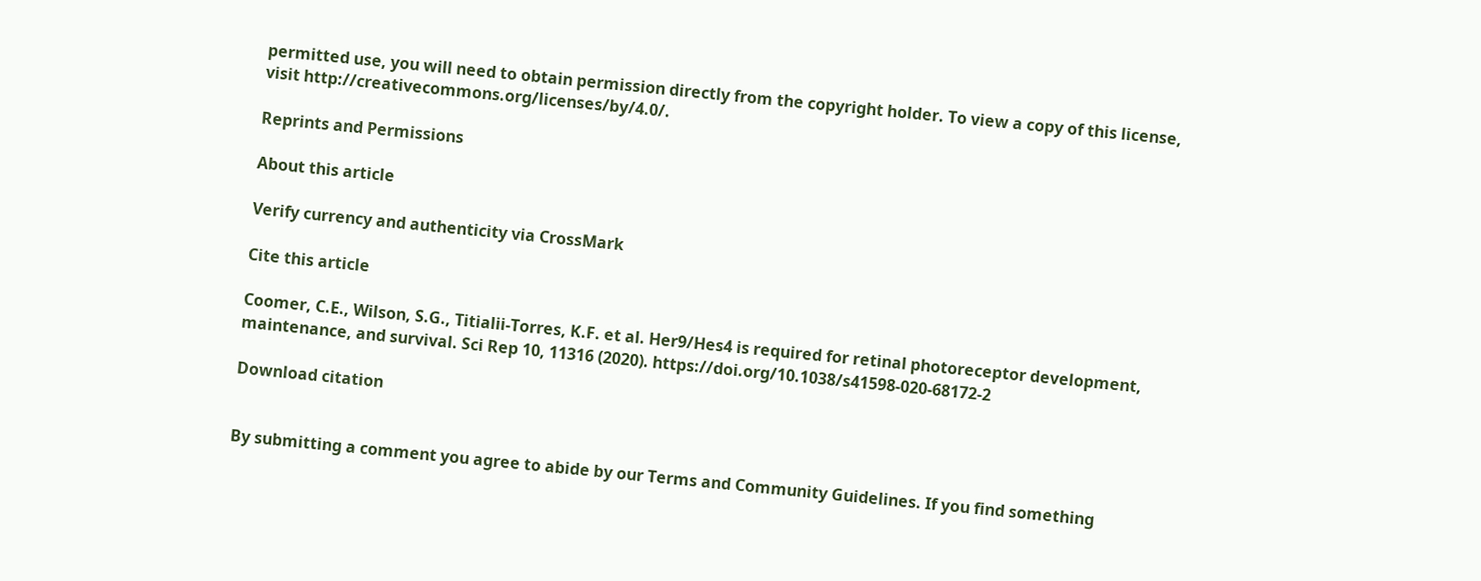permitted use, you will need to obtain permission directly from the copyright holder. To view a copy of this license, visit http://creativecommons.org/licenses/by/4.0/.

Reprints and Permissions

About this article

Verify currency and authenticity via CrossMark

Cite this article

Coomer, C.E., Wilson, S.G., Titialii-Torres, K.F. et al. Her9/Hes4 is required for retinal photoreceptor development, maintenance, and survival. Sci Rep 10, 11316 (2020). https://doi.org/10.1038/s41598-020-68172-2

Download citation


By submitting a comment you agree to abide by our Terms and Community Guidelines. If you find something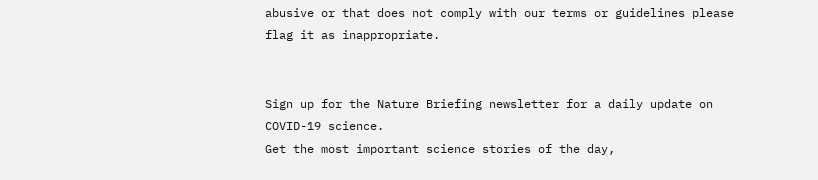abusive or that does not comply with our terms or guidelines please flag it as inappropriate.


Sign up for the Nature Briefing newsletter for a daily update on COVID-19 science.
Get the most important science stories of the day,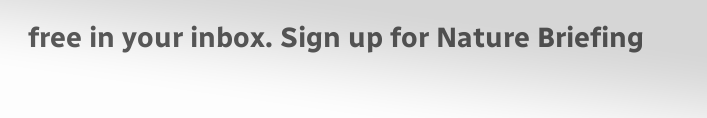free in your inbox. Sign up for Nature Briefing